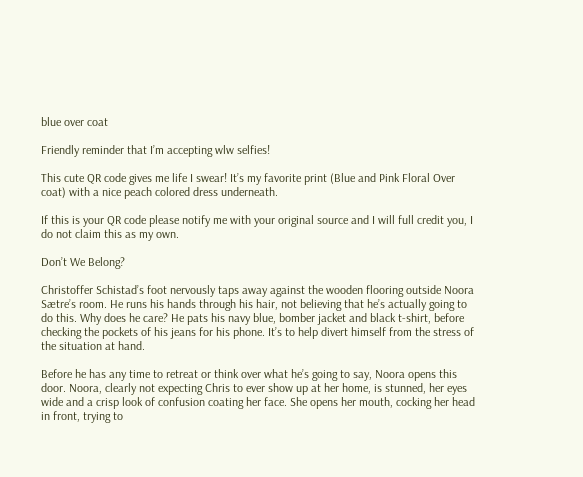blue over coat

Friendly reminder that I’m accepting wlw selfies!

This cute QR code gives me life I swear! It’s my favorite print (Blue and Pink Floral Over coat) with a nice peach colored dress underneath.

If this is your QR code please notify me with your original source and I will full credit you, I do not claim this as my own.

Don’t We Belong?

Christoffer Schistad’s foot nervously taps away against the wooden flooring outside Noora Sætre’s room. He runs his hands through his hair, not believing that he’s actually going to do this. Why does he care? He pats his navy blue, bomber jacket and black t-shirt, before checking the pockets of his jeans for his phone. It’s to help divert himself from the stress of the situation at hand.

Before he has any time to retreat or think over what he’s going to say, Noora opens this door. Noora, clearly not expecting Chris to ever show up at her home, is stunned, her eyes wide and a crisp look of confusion coating her face. She opens her mouth, cocking her head in front, trying to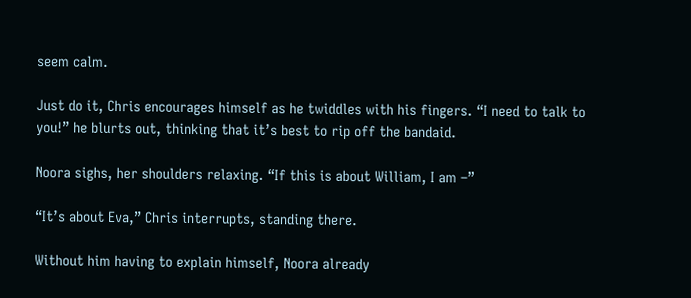seem calm.

Just do it, Chris encourages himself as he twiddles with his fingers. “I need to talk to you!” he blurts out, thinking that it’s best to rip off the bandaid.

Noora sighs, her shoulders relaxing. “If this is about William, I am –”

“It’s about Eva,” Chris interrupts, standing there.

Without him having to explain himself, Noora already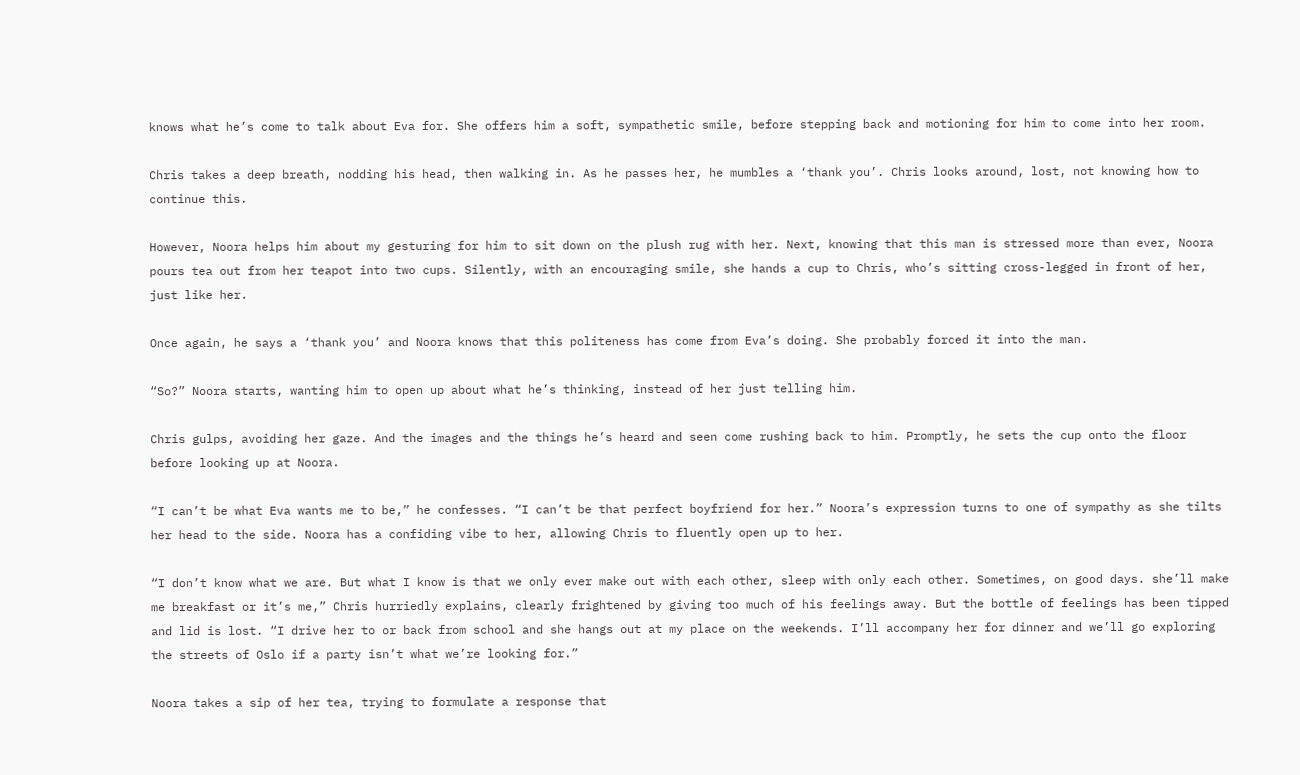knows what he’s come to talk about Eva for. She offers him a soft, sympathetic smile, before stepping back and motioning for him to come into her room.

Chris takes a deep breath, nodding his head, then walking in. As he passes her, he mumbles a ‘thank you’. Chris looks around, lost, not knowing how to continue this.

However, Noora helps him about my gesturing for him to sit down on the plush rug with her. Next, knowing that this man is stressed more than ever, Noora pours tea out from her teapot into two cups. Silently, with an encouraging smile, she hands a cup to Chris, who’s sitting cross-legged in front of her, just like her.

Once again, he says a ‘thank you’ and Noora knows that this politeness has come from Eva’s doing. She probably forced it into the man.

“So?” Noora starts, wanting him to open up about what he’s thinking, instead of her just telling him.

Chris gulps, avoiding her gaze. And the images and the things he’s heard and seen come rushing back to him. Promptly, he sets the cup onto the floor before looking up at Noora.

“I can’t be what Eva wants me to be,” he confesses. “I can’t be that perfect boyfriend for her.” Noora’s expression turns to one of sympathy as she tilts her head to the side. Noora has a confiding vibe to her, allowing Chris to fluently open up to her.

“I don’t know what we are. But what I know is that we only ever make out with each other, sleep with only each other. Sometimes, on good days. she’ll make me breakfast or it’s me,” Chris hurriedly explains, clearly frightened by giving too much of his feelings away. But the bottle of feelings has been tipped and lid is lost. “I drive her to or back from school and she hangs out at my place on the weekends. I’ll accompany her for dinner and we’ll go exploring the streets of Oslo if a party isn’t what we’re looking for.”

Noora takes a sip of her tea, trying to formulate a response that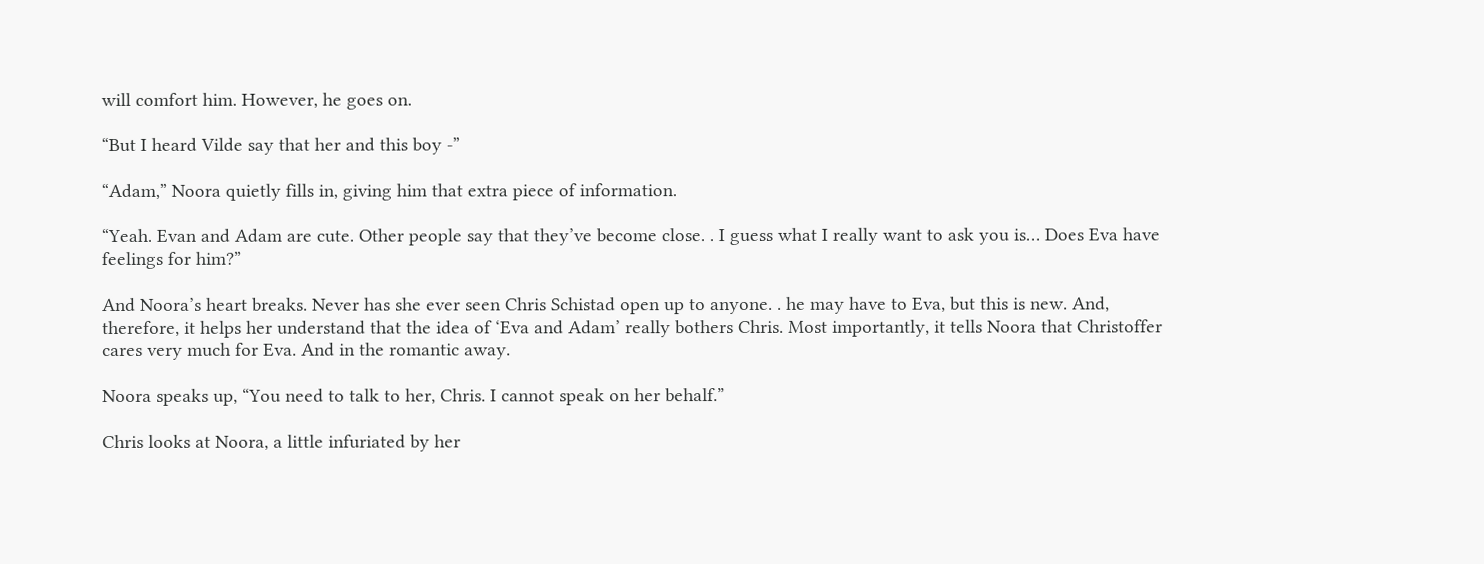will comfort him. However, he goes on.

“But I heard Vilde say that her and this boy -”

“Adam,” Noora quietly fills in, giving him that extra piece of information.

“Yeah. Evan and Adam are cute. Other people say that they’ve become close. . I guess what I really want to ask you is… Does Eva have feelings for him?”

And Noora’s heart breaks. Never has she ever seen Chris Schistad open up to anyone. . he may have to Eva, but this is new. And, therefore, it helps her understand that the idea of ‘Eva and Adam’ really bothers Chris. Most importantly, it tells Noora that Christoffer cares very much for Eva. And in the romantic away.

Noora speaks up, “You need to talk to her, Chris. I cannot speak on her behalf.”

Chris looks at Noora, a little infuriated by her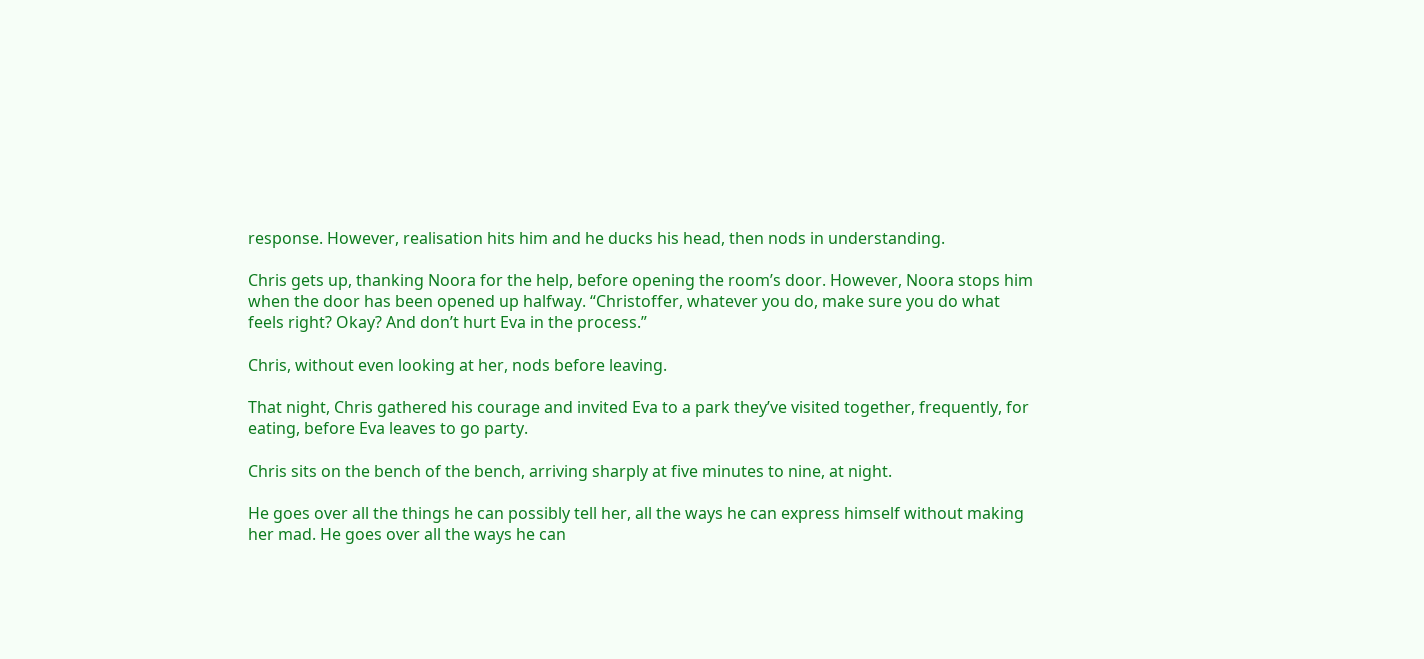response. However, realisation hits him and he ducks his head, then nods in understanding.

Chris gets up, thanking Noora for the help, before opening the room’s door. However, Noora stops him when the door has been opened up halfway. “Christoffer, whatever you do, make sure you do what feels right? Okay? And don’t hurt Eva in the process.”

Chris, without even looking at her, nods before leaving.

That night, Chris gathered his courage and invited Eva to a park they’ve visited together, frequently, for eating, before Eva leaves to go party.

Chris sits on the bench of the bench, arriving sharply at five minutes to nine, at night.

He goes over all the things he can possibly tell her, all the ways he can express himself without making her mad. He goes over all the ways he can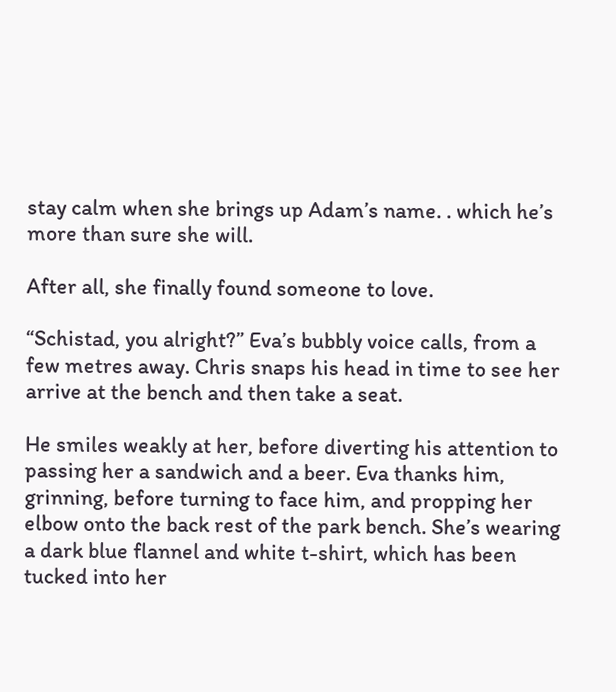stay calm when she brings up Adam’s name. . which he’s more than sure she will.

After all, she finally found someone to love.

“Schistad, you alright?” Eva’s bubbly voice calls, from a few metres away. Chris snaps his head in time to see her arrive at the bench and then take a seat.

He smiles weakly at her, before diverting his attention to passing her a sandwich and a beer. Eva thanks him, grinning, before turning to face him, and propping her elbow onto the back rest of the park bench. She’s wearing a dark blue flannel and white t-shirt, which has been tucked into her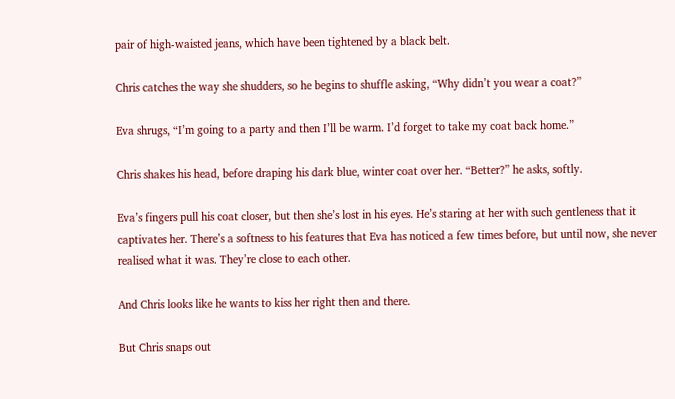pair of high-waisted jeans, which have been tightened by a black belt.

Chris catches the way she shudders, so he begins to shuffle asking, “Why didn’t you wear a coat?”

Eva shrugs, “I’m going to a party and then I’ll be warm. I’d forget to take my coat back home.”

Chris shakes his head, before draping his dark blue, winter coat over her. “Better?” he asks, softly.

Eva’s fingers pull his coat closer, but then she’s lost in his eyes. He’s staring at her with such gentleness that it captivates her. There’s a softness to his features that Eva has noticed a few times before, but until now, she never realised what it was. They’re close to each other.

And Chris looks like he wants to kiss her right then and there.

But Chris snaps out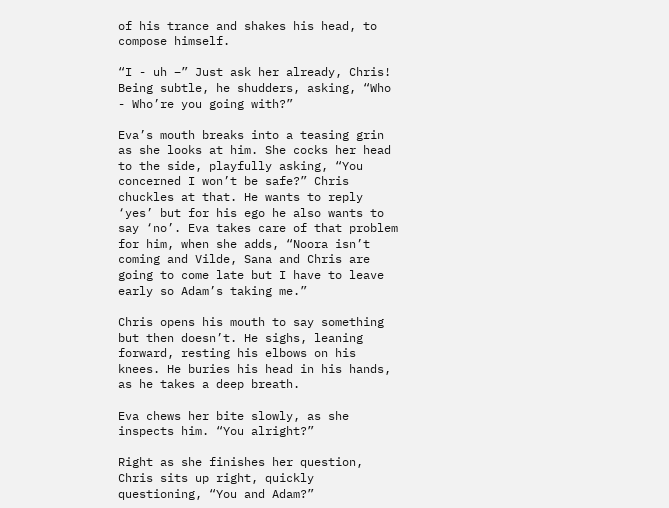of his trance and shakes his head, to compose himself.

“I - uh –” Just ask her already, Chris! Being subtle, he shudders, asking, “Who - Who’re you going with?”

Eva’s mouth breaks into a teasing grin as she looks at him. She cocks her head to the side, playfully asking, “You concerned I won’t be safe?” Chris chuckles at that. He wants to reply ‘yes’ but for his ego he also wants to say ‘no’. Eva takes care of that problem for him, when she adds, “Noora isn’t coming and Vilde, Sana and Chris are going to come late but I have to leave early so Adam’s taking me.”

Chris opens his mouth to say something but then doesn’t. He sighs, leaning forward, resting his elbows on his knees. He buries his head in his hands, as he takes a deep breath.

Eva chews her bite slowly, as she inspects him. “You alright?”

Right as she finishes her question, Chris sits up right, quickly questioning, “You and Adam?”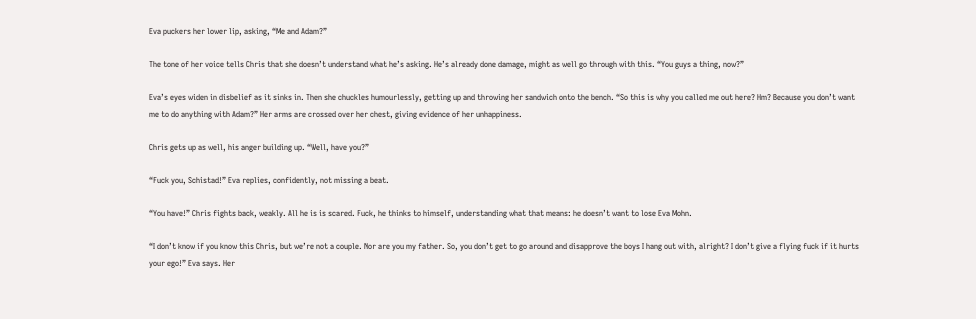Eva puckers her lower lip, asking, “Me and Adam?”

The tone of her voice tells Chris that she doesn’t understand what he’s asking. He’s already done damage, might as well go through with this. “You guys a thing, now?”

Eva’s eyes widen in disbelief as it sinks in. Then she chuckles humourlessly, getting up and throwing her sandwich onto the bench. “So this is why you called me out here? Hm? Because you don’t want me to do anything with Adam?” Her arms are crossed over her chest, giving evidence of her unhappiness.

Chris gets up as well, his anger building up. “Well, have you?”

“Fuck you, Schistad!” Eva replies, confidently, not missing a beat.

“You have!” Chris fights back, weakly. All he is is scared. Fuck, he thinks to himself, understanding what that means: he doesn’t want to lose Eva Mohn.

“I don’t know if you know this Chris, but we’re not a couple. Nor are you my father. So, you don’t get to go around and disapprove the boys I hang out with, alright? I don’t give a flying fuck if it hurts your ego!” Eva says. Her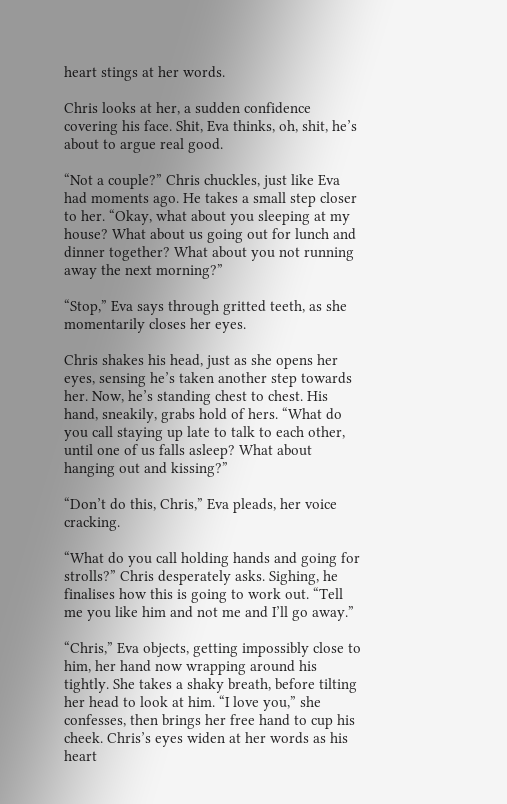heart stings at her words.

Chris looks at her, a sudden confidence covering his face. Shit, Eva thinks, oh, shit, he’s about to argue real good.

“Not a couple?” Chris chuckles, just like Eva had moments ago. He takes a small step closer to her. “Okay, what about you sleeping at my house? What about us going out for lunch and dinner together? What about you not running away the next morning?”

“Stop,” Eva says through gritted teeth, as she momentarily closes her eyes.

Chris shakes his head, just as she opens her eyes, sensing he’s taken another step towards her. Now, he’s standing chest to chest. His hand, sneakily, grabs hold of hers. “What do you call staying up late to talk to each other, until one of us falls asleep? What about hanging out and kissing?”

“Don’t do this, Chris,” Eva pleads, her voice cracking.

“What do you call holding hands and going for strolls?” Chris desperately asks. Sighing, he finalises how this is going to work out. “Tell me you like him and not me and I’ll go away.”

“Chris,” Eva objects, getting impossibly close to him, her hand now wrapping around his tightly. She takes a shaky breath, before tilting her head to look at him. “I love you,” she confesses, then brings her free hand to cup his cheek. Chris’s eyes widen at her words as his heart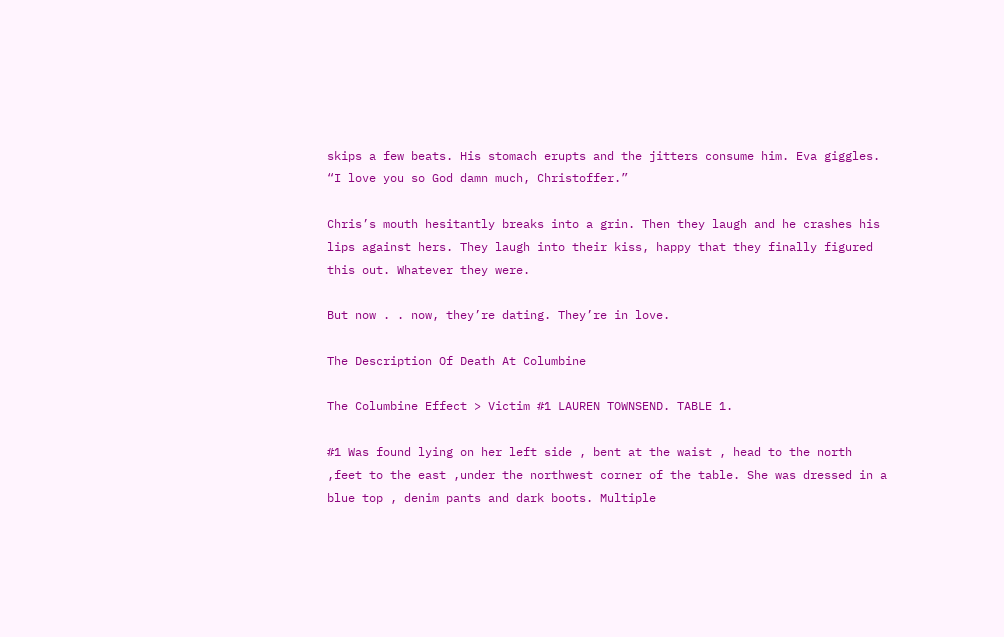skips a few beats. His stomach erupts and the jitters consume him. Eva giggles. “I love you so God damn much, Christoffer.”

Chris’s mouth hesitantly breaks into a grin. Then they laugh and he crashes his lips against hers. They laugh into their kiss, happy that they finally figured this out. Whatever they were.

But now . . now, they’re dating. They’re in love.

The Description Of Death At Columbine

The Columbine Effect > Victim #1 LAUREN TOWNSEND. TABLE 1.

#1 Was found lying on her left side , bent at the waist , head to the north ,feet to the east ,under the northwest corner of the table. She was dressed in a blue top , denim pants and dark boots. Multiple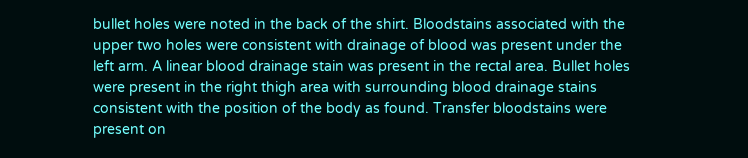bullet holes were noted in the back of the shirt. Bloodstains associated with the upper two holes were consistent with drainage of blood was present under the left arm. A linear blood drainage stain was present in the rectal area. Bullet holes were present in the right thigh area with surrounding blood drainage stains consistent with the position of the body as found. Transfer bloodstains were present on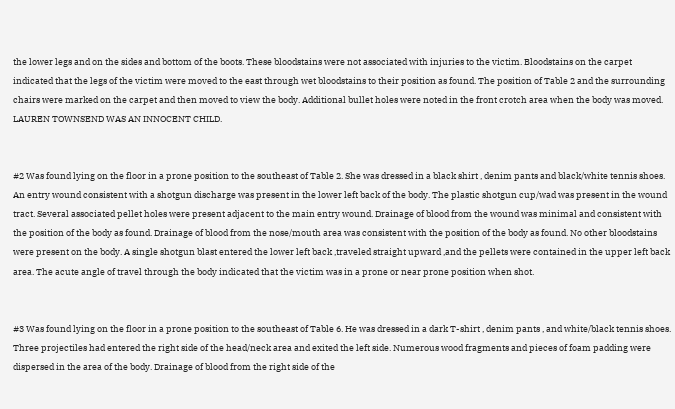the lower legs and on the sides and bottom of the boots. These bloodstains were not associated with injuries to the victim. Bloodstains on the carpet indicated that the legs of the victim were moved to the east through wet bloodstains to their position as found. The position of Table 2 and the surrounding chairs were marked on the carpet and then moved to view the body. Additional bullet holes were noted in the front crotch area when the body was moved. LAUREN TOWNSEND WAS AN INNOCENT CHILD.


#2 Was found lying on the floor in a prone position to the southeast of Table 2. She was dressed in a black shirt , denim pants and black/white tennis shoes. An entry wound consistent with a shotgun discharge was present in the lower left back of the body. The plastic shotgun cup/wad was present in the wound tract. Several associated pellet holes were present adjacent to the main entry wound. Drainage of blood from the wound was minimal and consistent with the position of the body as found. Drainage of blood from the nose/mouth area was consistent with the position of the body as found. No other bloodstains were present on the body. A single shotgun blast entered the lower left back ,traveled straight upward ,and the pellets were contained in the upper left back area. The acute angle of travel through the body indicated that the victim was in a prone or near prone position when shot.


#3 Was found lying on the floor in a prone position to the southeast of Table 6. He was dressed in a dark T-shirt , denim pants , and white/black tennis shoes. Three projectiles had entered the right side of the head/neck area and exited the left side. Numerous wood fragments and pieces of foam padding were dispersed in the area of the body. Drainage of blood from the right side of the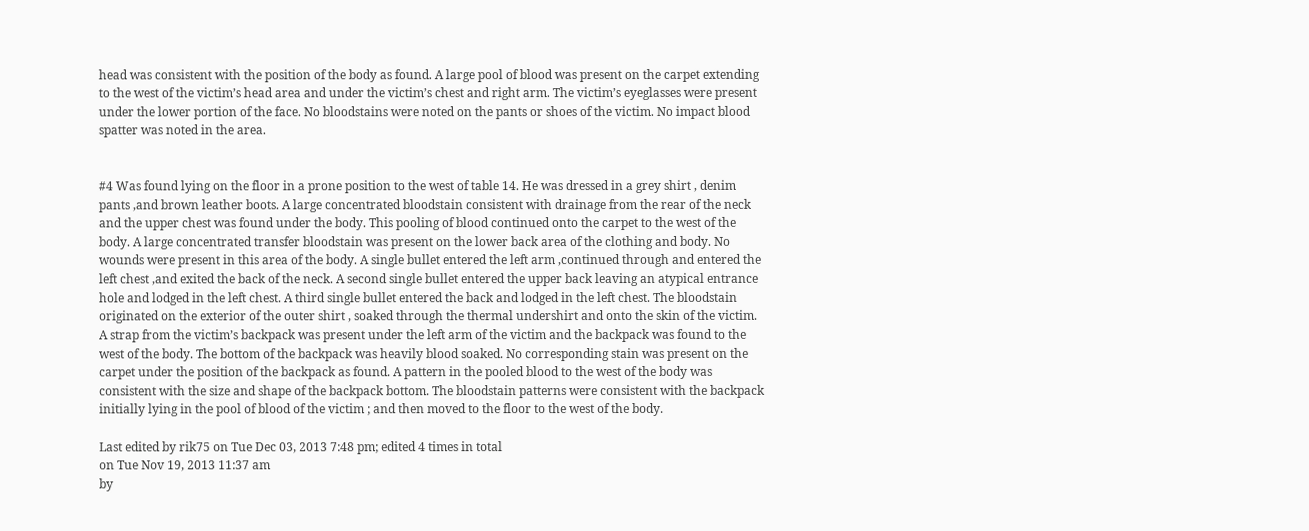head was consistent with the position of the body as found. A large pool of blood was present on the carpet extending to the west of the victim’s head area and under the victim’s chest and right arm. The victim’s eyeglasses were present under the lower portion of the face. No bloodstains were noted on the pants or shoes of the victim. No impact blood spatter was noted in the area.


#4 Was found lying on the floor in a prone position to the west of table 14. He was dressed in a grey shirt , denim pants ,and brown leather boots. A large concentrated bloodstain consistent with drainage from the rear of the neck and the upper chest was found under the body. This pooling of blood continued onto the carpet to the west of the body. A large concentrated transfer bloodstain was present on the lower back area of the clothing and body. No wounds were present in this area of the body. A single bullet entered the left arm ,continued through and entered the left chest ,and exited the back of the neck. A second single bullet entered the upper back leaving an atypical entrance hole and lodged in the left chest. A third single bullet entered the back and lodged in the left chest. The bloodstain originated on the exterior of the outer shirt , soaked through the thermal undershirt and onto the skin of the victim. A strap from the victim’s backpack was present under the left arm of the victim and the backpack was found to the west of the body. The bottom of the backpack was heavily blood soaked. No corresponding stain was present on the carpet under the position of the backpack as found. A pattern in the pooled blood to the west of the body was consistent with the size and shape of the backpack bottom. The bloodstain patterns were consistent with the backpack initially lying in the pool of blood of the victim ; and then moved to the floor to the west of the body.

Last edited by rik75 on Tue Dec 03, 2013 7:48 pm; edited 4 times in total
on Tue Nov 19, 2013 11:37 am
by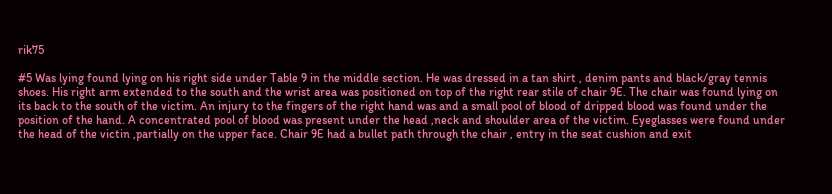rik75

#5 Was lying found lying on his right side under Table 9 in the middle section. He was dressed in a tan shirt , denim pants and black/gray tennis shoes. His right arm extended to the south and the wrist area was positioned on top of the right rear stile of chair 9E. The chair was found lying on its back to the south of the victim. An injury to the fingers of the right hand was and a small pool of blood of dripped blood was found under the position of the hand. A concentrated pool of blood was present under the head ,neck and shoulder area of the victim. Eyeglasses were found under the head of the victin ,partially on the upper face. Chair 9E had a bullet path through the chair , entry in the seat cushion and exit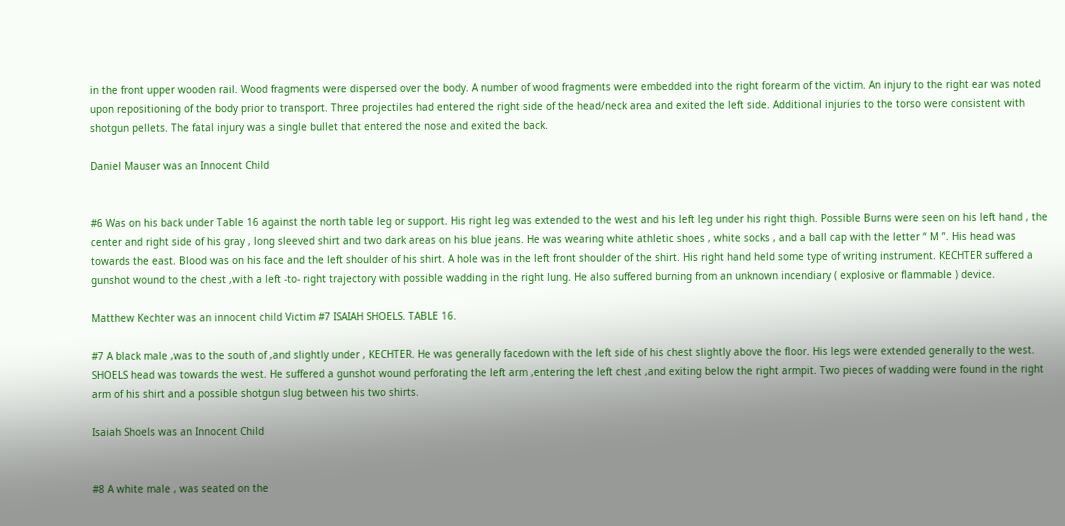in the front upper wooden rail. Wood fragments were dispersed over the body. A number of wood fragments were embedded into the right forearm of the victim. An injury to the right ear was noted upon repositioning of the body prior to transport. Three projectiles had entered the right side of the head/neck area and exited the left side. Additional injuries to the torso were consistent with shotgun pellets. The fatal injury was a single bullet that entered the nose and exited the back.

Daniel Mauser was an Innocent Child


#6 Was on his back under Table 16 against the north table leg or support. His right leg was extended to the west and his left leg under his right thigh. Possible Burns were seen on his left hand , the center and right side of his gray , long sleeved shirt and two dark areas on his blue jeans. He was wearing white athletic shoes , white socks , and a ball cap with the letter “ M ”. His head was towards the east. Blood was on his face and the left shoulder of his shirt. A hole was in the left front shoulder of the shirt. His right hand held some type of writing instrument. KECHTER suffered a gunshot wound to the chest ,with a left -to- right trajectory with possible wadding in the right lung. He also suffered burning from an unknown incendiary ( explosive or flammable ) device.

Matthew Kechter was an innocent child Victim #7 ISAIAH SHOELS. TABLE 16.

#7 A black male ,was to the south of ,and slightly under , KECHTER. He was generally facedown with the left side of his chest slightly above the floor. His legs were extended generally to the west. SHOELS head was towards the west. He suffered a gunshot wound perforating the left arm ,entering the left chest ,and exiting below the right armpit. Two pieces of wadding were found in the right arm of his shirt and a possible shotgun slug between his two shirts.

Isaiah Shoels was an Innocent Child


#8 A white male , was seated on the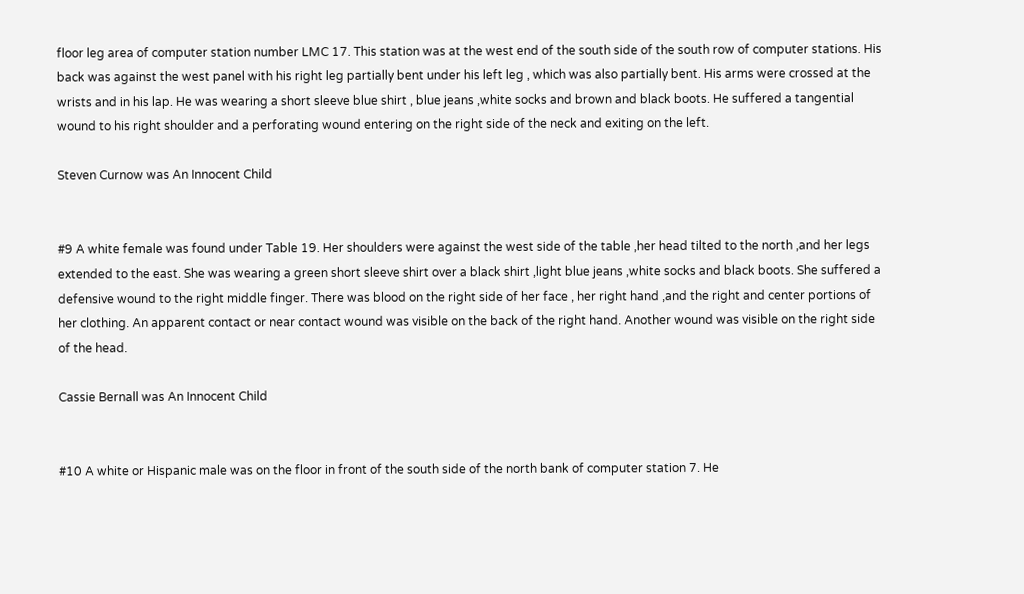floor leg area of computer station number LMC 17. This station was at the west end of the south side of the south row of computer stations. His back was against the west panel with his right leg partially bent under his left leg , which was also partially bent. His arms were crossed at the wrists and in his lap. He was wearing a short sleeve blue shirt , blue jeans ,white socks and brown and black boots. He suffered a tangential wound to his right shoulder and a perforating wound entering on the right side of the neck and exiting on the left.

Steven Curnow was An Innocent Child


#9 A white female was found under Table 19. Her shoulders were against the west side of the table ,her head tilted to the north ,and her legs extended to the east. She was wearing a green short sleeve shirt over a black shirt ,light blue jeans ,white socks and black boots. She suffered a defensive wound to the right middle finger. There was blood on the right side of her face , her right hand ,and the right and center portions of her clothing. An apparent contact or near contact wound was visible on the back of the right hand. Another wound was visible on the right side of the head.

Cassie Bernall was An Innocent Child


#10 A white or Hispanic male was on the floor in front of the south side of the north bank of computer station 7. He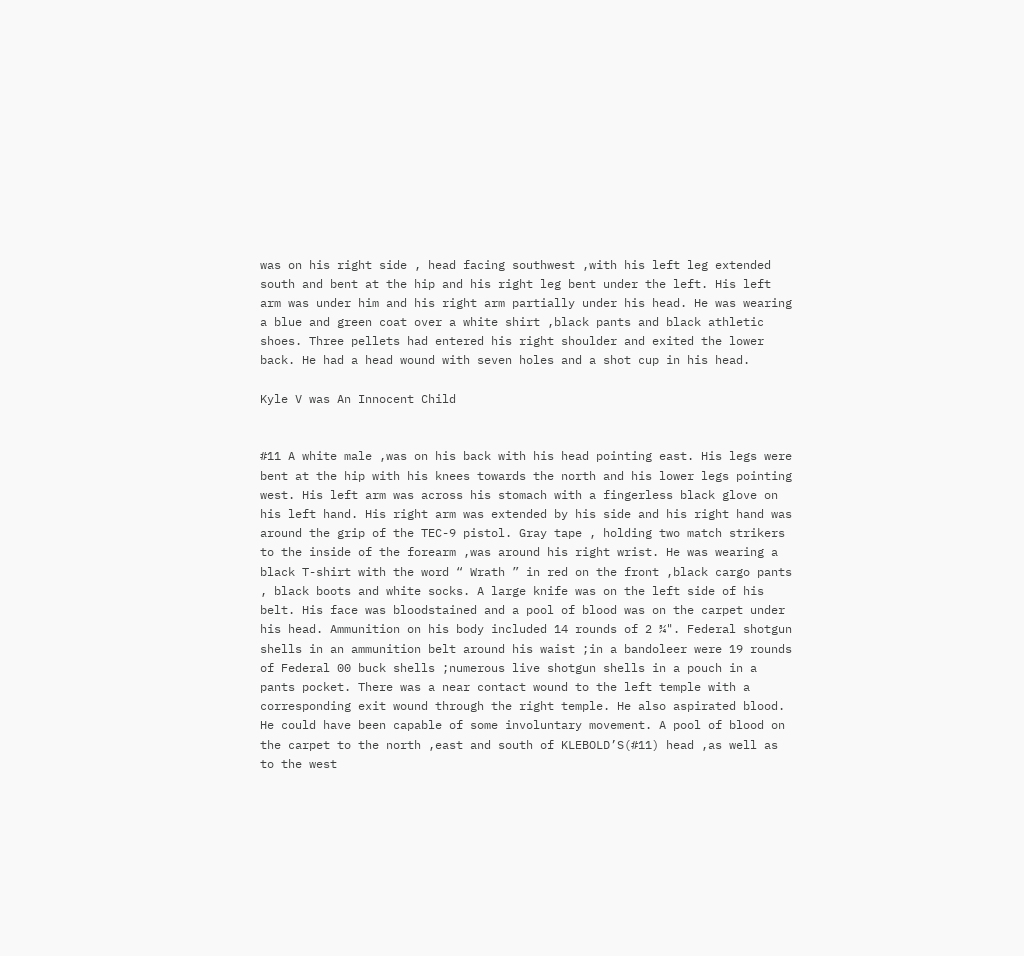was on his right side , head facing southwest ,with his left leg extended south and bent at the hip and his right leg bent under the left. His left arm was under him and his right arm partially under his head. He was wearing a blue and green coat over a white shirt ,black pants and black athletic shoes. Three pellets had entered his right shoulder and exited the lower back. He had a head wound with seven holes and a shot cup in his head.

Kyle V was An Innocent Child


#11 A white male ,was on his back with his head pointing east. His legs were bent at the hip with his knees towards the north and his lower legs pointing west. His left arm was across his stomach with a fingerless black glove on his left hand. His right arm was extended by his side and his right hand was around the grip of the TEC-9 pistol. Gray tape , holding two match strikers to the inside of the forearm ,was around his right wrist. He was wearing a black T-shirt with the word “ Wrath ” in red on the front ,black cargo pants , black boots and white socks. A large knife was on the left side of his belt. His face was bloodstained and a pool of blood was on the carpet under his head. Ammunition on his body included 14 rounds of 2 ¾". Federal shotgun shells in an ammunition belt around his waist ;in a bandoleer were 19 rounds of Federal 00 buck shells ;numerous live shotgun shells in a pouch in a pants pocket. There was a near contact wound to the left temple with a corresponding exit wound through the right temple. He also aspirated blood. He could have been capable of some involuntary movement. A pool of blood on the carpet to the north ,east and south of KLEBOLD’S(#11) head ,as well as to the west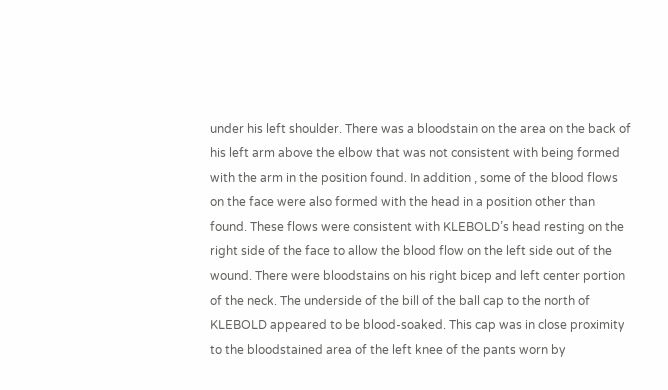under his left shoulder. There was a bloodstain on the area on the back of his left arm above the elbow that was not consistent with being formed with the arm in the position found. In addition , some of the blood flows on the face were also formed with the head in a position other than found. These flows were consistent with KLEBOLD’s head resting on the right side of the face to allow the blood flow on the left side out of the wound. There were bloodstains on his right bicep and left center portion of the neck. The underside of the bill of the ball cap to the north of KLEBOLD appeared to be blood-soaked. This cap was in close proximity to the bloodstained area of the left knee of the pants worn by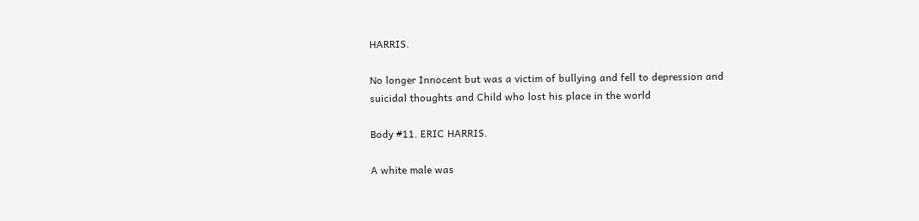HARRIS.

No longer Innocent but was a victim of bullying and fell to depression and suicidal thoughts and Child who lost his place in the world

Body #11. ERIC HARRIS.

A white male was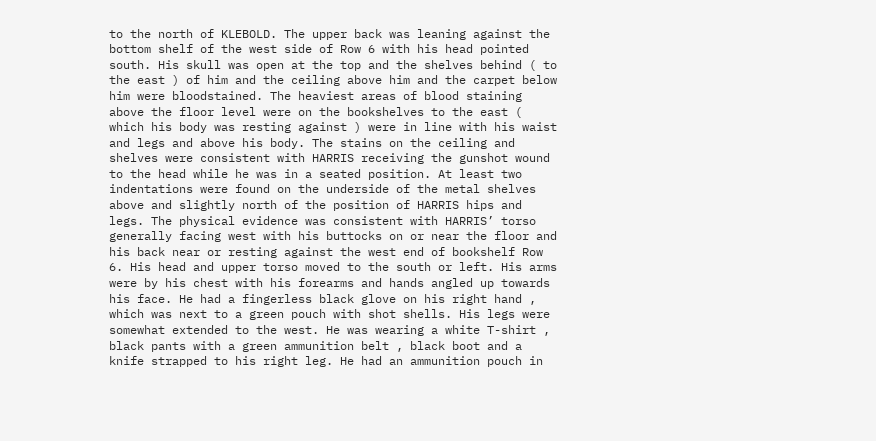to the north of KLEBOLD. The upper back was leaning against the bottom shelf of the west side of Row 6 with his head pointed south. His skull was open at the top and the shelves behind ( to the east ) of him and the ceiling above him and the carpet below him were bloodstained. The heaviest areas of blood staining above the floor level were on the bookshelves to the east ( which his body was resting against ) were in line with his waist and legs and above his body. The stains on the ceiling and shelves were consistent with HARRIS receiving the gunshot wound to the head while he was in a seated position. At least two indentations were found on the underside of the metal shelves above and slightly north of the position of HARRIS hips and legs. The physical evidence was consistent with HARRIS’ torso generally facing west with his buttocks on or near the floor and his back near or resting against the west end of bookshelf Row 6. His head and upper torso moved to the south or left. His arms were by his chest with his forearms and hands angled up towards his face. He had a fingerless black glove on his right hand , which was next to a green pouch with shot shells. His legs were somewhat extended to the west. He was wearing a white T-shirt , black pants with a green ammunition belt , black boot and a knife strapped to his right leg. He had an ammunition pouch in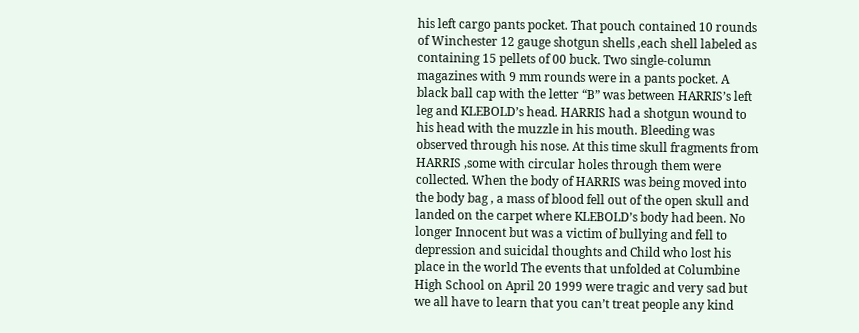his left cargo pants pocket. That pouch contained 10 rounds of Winchester 12 gauge shotgun shells ,each shell labeled as containing 15 pellets of 00 buck. Two single-column magazines with 9 mm rounds were in a pants pocket. A black ball cap with the letter “B” was between HARRIS’s left leg and KLEBOLD’s head. HARRIS had a shotgun wound to his head with the muzzle in his mouth. Bleeding was observed through his nose. At this time skull fragments from HARRIS ,some with circular holes through them were collected. When the body of HARRIS was being moved into the body bag , a mass of blood fell out of the open skull and landed on the carpet where KLEBOLD’s body had been. No longer Innocent but was a victim of bullying and fell to depression and suicidal thoughts and Child who lost his place in the world The events that unfolded at Columbine High School on April 20 1999 were tragic and very sad but we all have to learn that you can’t treat people any kind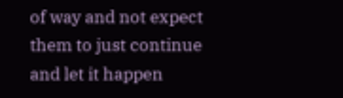of way and not expect them to just continue and let it happen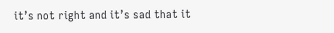it’s not right and it’s sad that it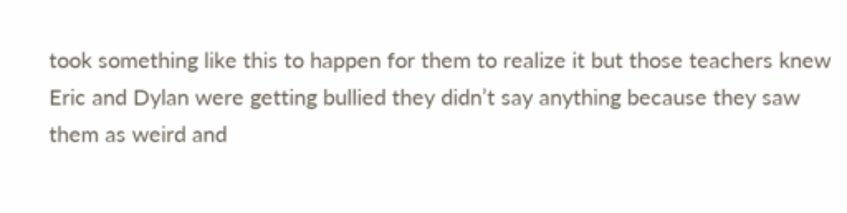took something like this to happen for them to realize it but those teachers knew Eric and Dylan were getting bullied they didn’t say anything because they saw them as weird and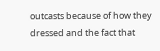outcasts because of how they dressed and the fact that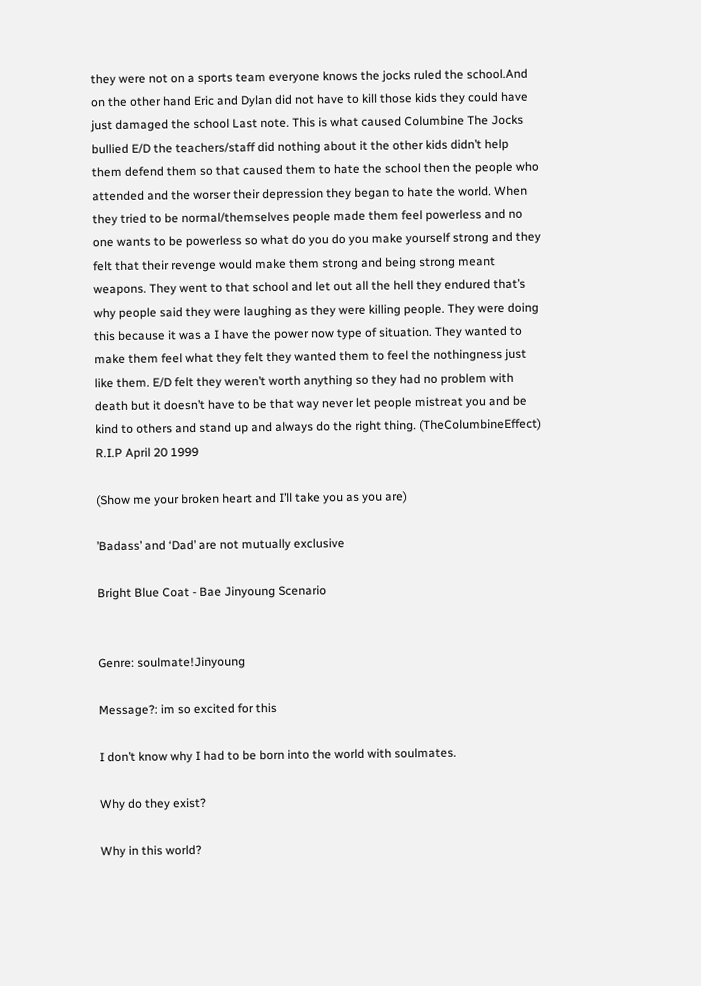they were not on a sports team everyone knows the jocks ruled the school.And on the other hand Eric and Dylan did not have to kill those kids they could have just damaged the school Last note. This is what caused Columbine The Jocks bullied E/D the teachers/staff did nothing about it the other kids didn’t help them defend them so that caused them to hate the school then the people who attended and the worser their depression they began to hate the world. When they tried to be normal/themselves people made them feel powerless and no one wants to be powerless so what do you do you make yourself strong and they felt that their revenge would make them strong and being strong meant weapons. They went to that school and let out all the hell they endured that’s why people said they were laughing as they were killing people. They were doing this because it was a I have the power now type of situation. They wanted to make them feel what they felt they wanted them to feel the nothingness just like them. E/D felt they weren’t worth anything so they had no problem with death but it doesn’t have to be that way never let people mistreat you and be kind to others and stand up and always do the right thing. (TheColumbineEffect) R.I.P April 20 1999

(Show me your broken heart and I’ll take you as you are)

’Badass’ and ‘Dad’ are not mutually exclusive

Bright Blue Coat - Bae Jinyoung Scenario


Genre: soulmate!Jinyoung

Message?: im so excited for this

I don’t know why I had to be born into the world with soulmates.

Why do they exist?

Why in this world?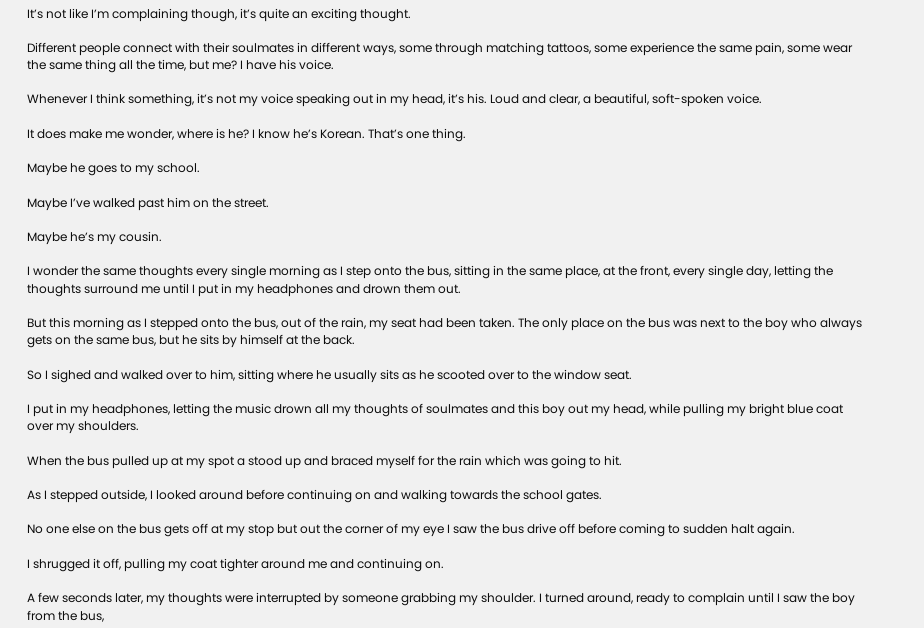It’s not like I’m complaining though, it’s quite an exciting thought.

Different people connect with their soulmates in different ways, some through matching tattoos, some experience the same pain, some wear the same thing all the time, but me? I have his voice.

Whenever I think something, it’s not my voice speaking out in my head, it’s his. Loud and clear, a beautiful, soft-spoken voice.

It does make me wonder, where is he? I know he’s Korean. That’s one thing.

Maybe he goes to my school.

Maybe I’ve walked past him on the street.

Maybe he’s my cousin.

I wonder the same thoughts every single morning as I step onto the bus, sitting in the same place, at the front, every single day, letting the thoughts surround me until I put in my headphones and drown them out.

But this morning as I stepped onto the bus, out of the rain, my seat had been taken. The only place on the bus was next to the boy who always gets on the same bus, but he sits by himself at the back.

So I sighed and walked over to him, sitting where he usually sits as he scooted over to the window seat.

I put in my headphones, letting the music drown all my thoughts of soulmates and this boy out my head, while pulling my bright blue coat over my shoulders.

When the bus pulled up at my spot a stood up and braced myself for the rain which was going to hit.

As I stepped outside, I looked around before continuing on and walking towards the school gates.

No one else on the bus gets off at my stop but out the corner of my eye I saw the bus drive off before coming to sudden halt again.

I shrugged it off, pulling my coat tighter around me and continuing on.

A few seconds later, my thoughts were interrupted by someone grabbing my shoulder. I turned around, ready to complain until I saw the boy from the bus,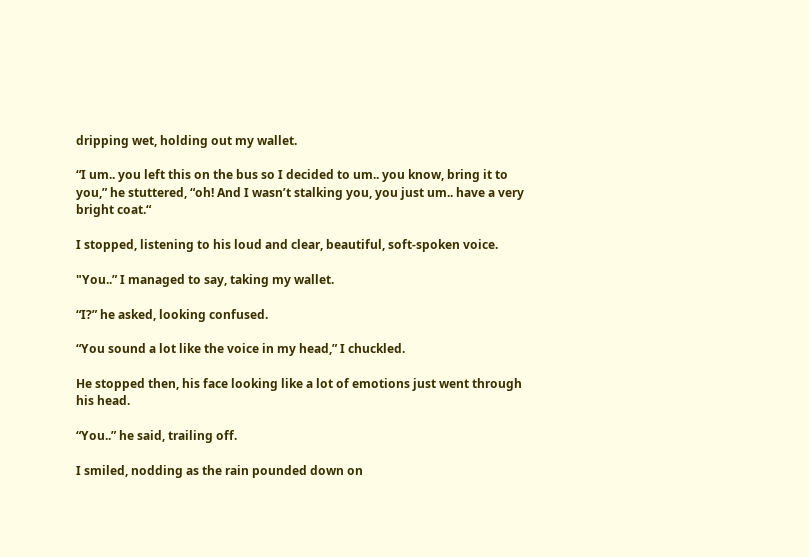dripping wet, holding out my wallet.

“I um.. you left this on the bus so I decided to um.. you know, bring it to you,” he stuttered, “oh! And I wasn’t stalking you, you just um.. have a very bright coat.“

I stopped, listening to his loud and clear, beautiful, soft-spoken voice.

"You..” I managed to say, taking my wallet.

“I?” he asked, looking confused.

“You sound a lot like the voice in my head,” I chuckled.

He stopped then, his face looking like a lot of emotions just went through his head.

“You..” he said, trailing off.

I smiled, nodding as the rain pounded down on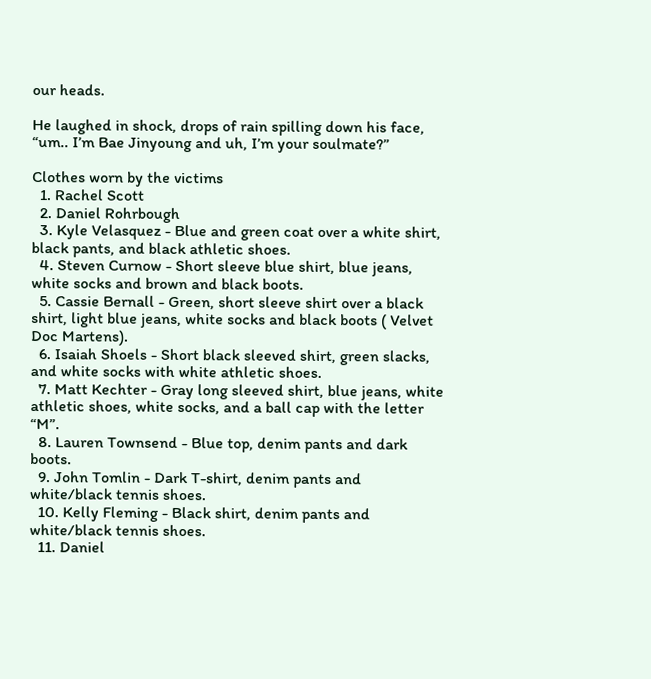our heads.

He laughed in shock, drops of rain spilling down his face, “um.. I’m Bae Jinyoung and uh, I’m your soulmate?”

Clothes worn by the victims
  1. Rachel Scott
  2. Daniel Rohrbough
  3. Kyle Velasquez - Blue and green coat over a white shirt, black pants, and black athletic shoes.
  4. Steven Curnow - Short sleeve blue shirt, blue jeans, white socks and brown and black boots.
  5. Cassie Bernall - Green, short sleeve shirt over a black shirt, light blue jeans, white socks and black boots ( Velvet Doc Martens).
  6. Isaiah Shoels - Short black sleeved shirt, green slacks, and white socks with white athletic shoes.
  7. Matt Kechter - Gray long sleeved shirt, blue jeans, white athletic shoes, white socks, and a ball cap with the letter “M”.
  8. Lauren Townsend - Blue top, denim pants and dark boots.
  9. John Tomlin - Dark T-shirt, denim pants and white/black tennis shoes.
  10. Kelly Fleming - Black shirt, denim pants and white/black tennis shoes.
  11. Daniel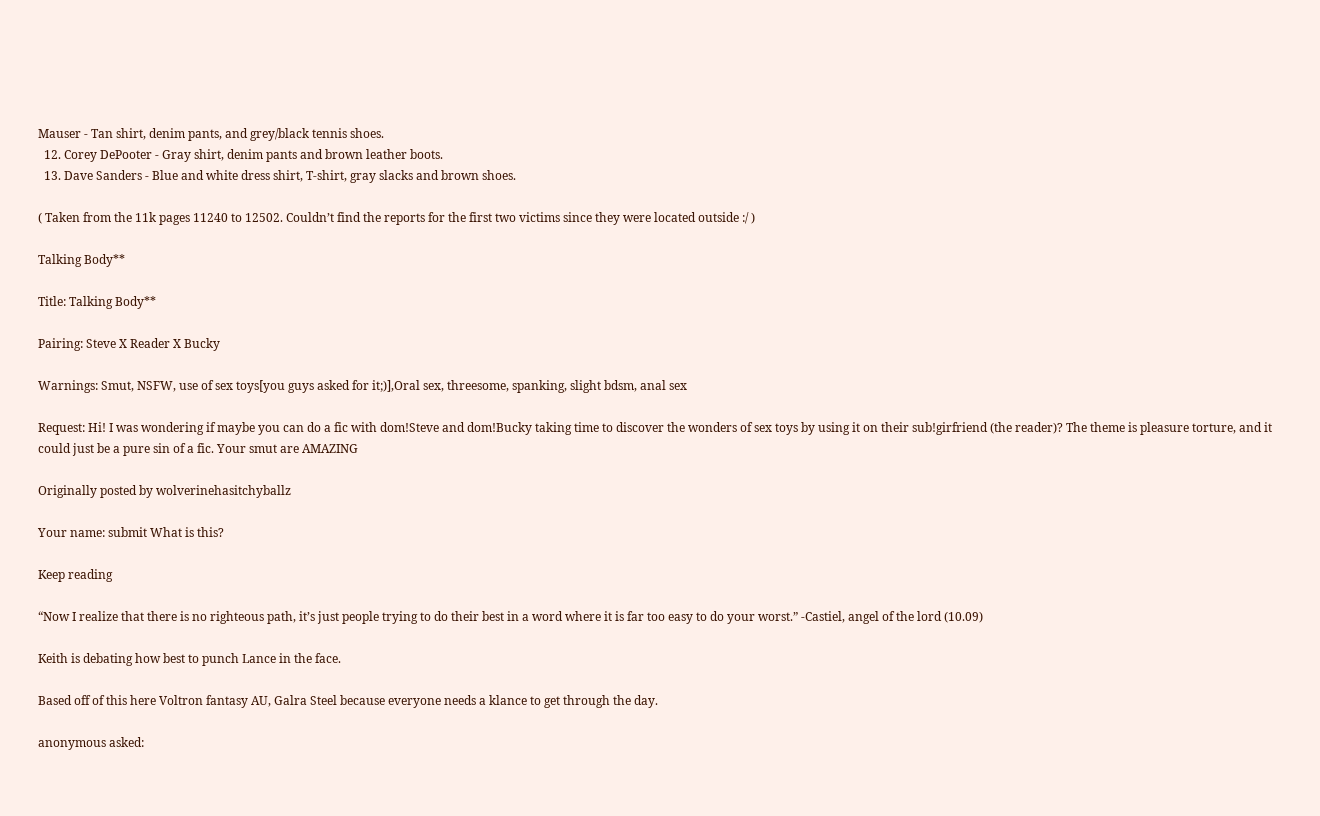Mauser - Tan shirt, denim pants, and grey/black tennis shoes.
  12. Corey DePooter - Gray shirt, denim pants and brown leather boots.
  13. Dave Sanders - Blue and white dress shirt, T-shirt, gray slacks and brown shoes.

( Taken from the 11k pages 11240 to 12502. Couldn’t find the reports for the first two victims since they were located outside :/ )

Talking Body**

Title: Talking Body**

Pairing: Steve X Reader X Bucky

Warnings: Smut, NSFW, use of sex toys[you guys asked for it;)],Oral sex, threesome, spanking, slight bdsm, anal sex

Request: Hi! I was wondering if maybe you can do a fic with dom!Steve and dom!Bucky taking time to discover the wonders of sex toys by using it on their sub!girfriend (the reader)? The theme is pleasure torture, and it could just be a pure sin of a fic. Your smut are AMAZING

Originally posted by wolverinehasitchyballz

Your name: submit What is this?

Keep reading

“Now I realize that there is no righteous path, it’s just people trying to do their best in a word where it is far too easy to do your worst.” -Castiel, angel of the lord (10.09)

Keith is debating how best to punch Lance in the face.

Based off of this here Voltron fantasy AU, Galra Steel because everyone needs a klance to get through the day.

anonymous asked: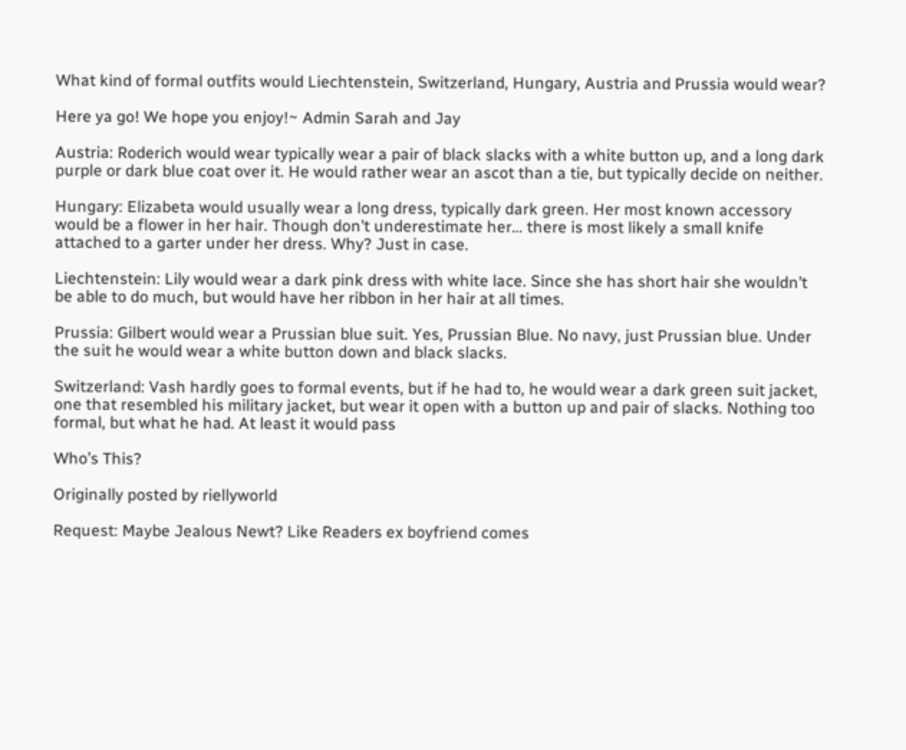What kind of formal outfits would Liechtenstein, Switzerland, Hungary, Austria and Prussia would wear?

Here ya go! We hope you enjoy!~ Admin Sarah and Jay

Austria: Roderich would wear typically wear a pair of black slacks with a white button up, and a long dark purple or dark blue coat over it. He would rather wear an ascot than a tie, but typically decide on neither.

Hungary: Elizabeta would usually wear a long dress, typically dark green. Her most known accessory would be a flower in her hair. Though don’t underestimate her… there is most likely a small knife attached to a garter under her dress. Why? Just in case.

Liechtenstein: Lily would wear a dark pink dress with white lace. Since she has short hair she wouldn’t be able to do much, but would have her ribbon in her hair at all times.

Prussia: Gilbert would wear a Prussian blue suit. Yes, Prussian Blue. No navy, just Prussian blue. Under the suit he would wear a white button down and black slacks.

Switzerland: Vash hardly goes to formal events, but if he had to, he would wear a dark green suit jacket, one that resembled his military jacket, but wear it open with a button up and pair of slacks. Nothing too formal, but what he had. At least it would pass

Who’s This?

Originally posted by riellyworld

Request: Maybe Jealous Newt? Like Readers ex boyfriend comes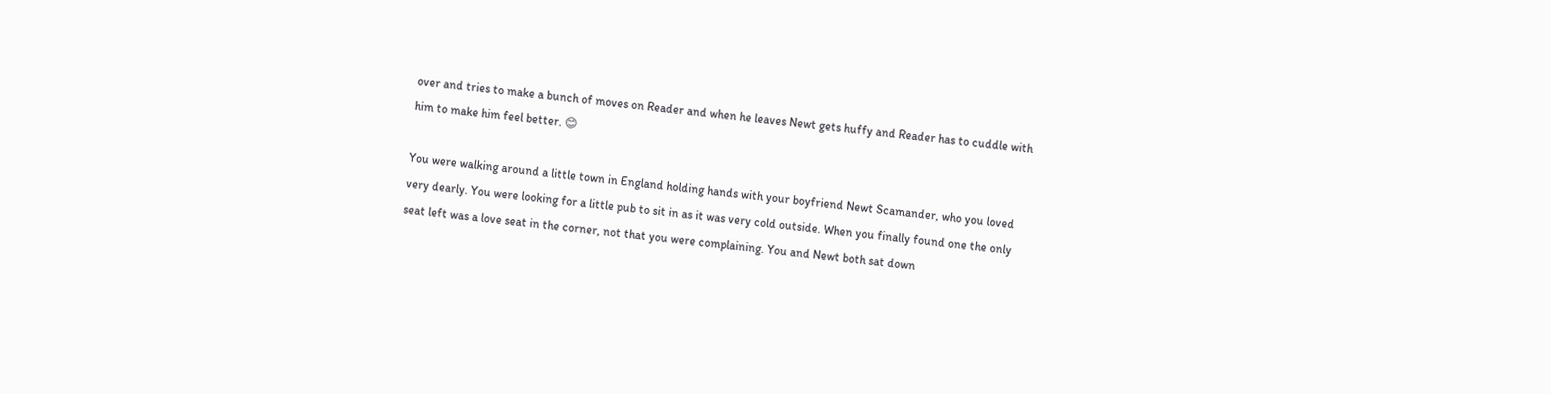over and tries to make a bunch of moves on Reader and when he leaves Newt gets huffy and Reader has to cuddle with him to make him feel better. 😊

You were walking around a little town in England holding hands with your boyfriend Newt Scamander, who you loved very dearly. You were looking for a little pub to sit in as it was very cold outside. When you finally found one the only seat left was a love seat in the corner, not that you were complaining. You and Newt both sat down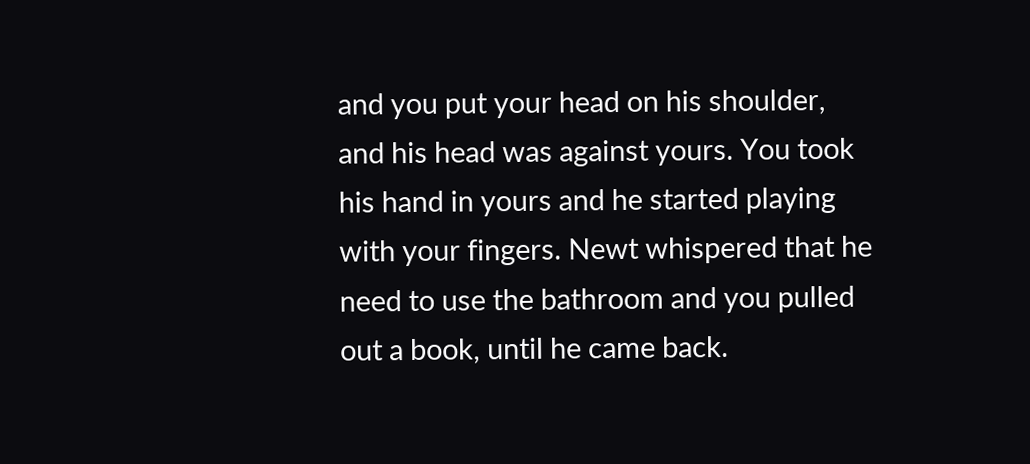and you put your head on his shoulder, and his head was against yours. You took his hand in yours and he started playing with your fingers. Newt whispered that he need to use the bathroom and you pulled out a book, until he came back.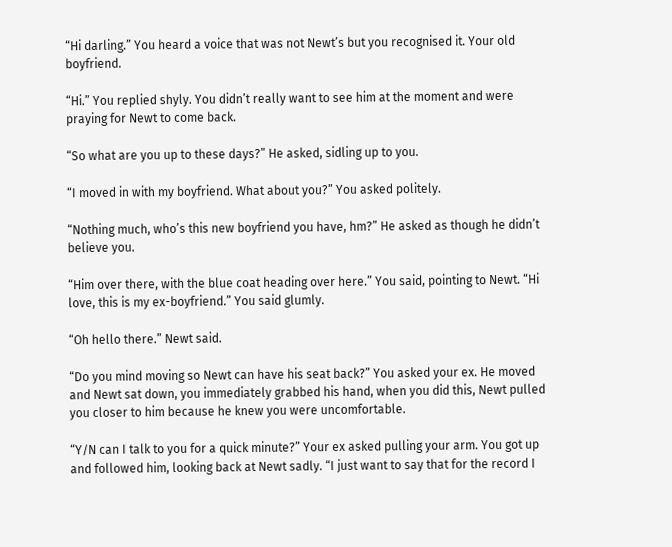“Hi darling.” You heard a voice that was not Newt’s but you recognised it. Your old boyfriend.

“Hi.” You replied shyly. You didn’t really want to see him at the moment and were praying for Newt to come back.

“So what are you up to these days?” He asked, sidling up to you.

“I moved in with my boyfriend. What about you?” You asked politely.

“Nothing much, who’s this new boyfriend you have, hm?” He asked as though he didn’t believe you.

“Him over there, with the blue coat heading over here.” You said, pointing to Newt. “Hi love, this is my ex-boyfriend.” You said glumly.

“Oh hello there.” Newt said.

“Do you mind moving so Newt can have his seat back?” You asked your ex. He moved and Newt sat down, you immediately grabbed his hand, when you did this, Newt pulled you closer to him because he knew you were uncomfortable.

“Y/N can I talk to you for a quick minute?” Your ex asked pulling your arm. You got up and followed him, looking back at Newt sadly. “I just want to say that for the record I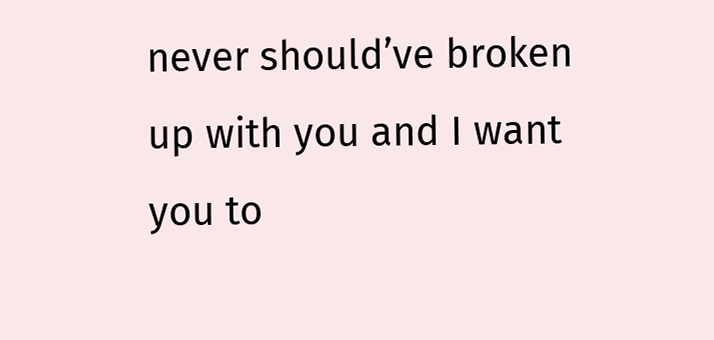never should’ve broken up with you and I want you to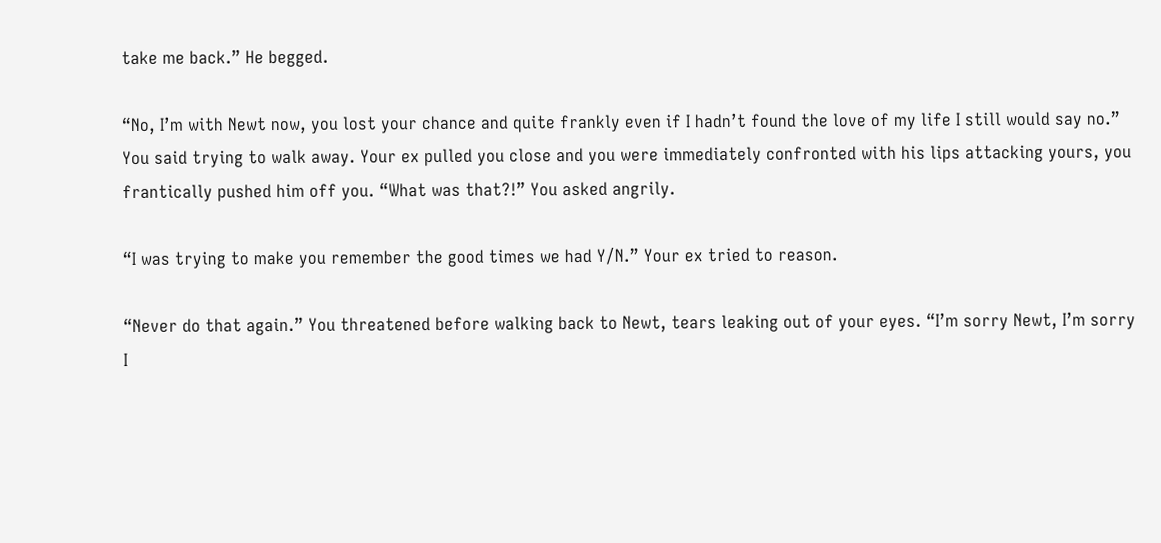take me back.” He begged.

“No, I’m with Newt now, you lost your chance and quite frankly even if I hadn’t found the love of my life I still would say no.” You said trying to walk away. Your ex pulled you close and you were immediately confronted with his lips attacking yours, you frantically pushed him off you. “What was that?!” You asked angrily.

“I was trying to make you remember the good times we had Y/N.” Your ex tried to reason.

“Never do that again.” You threatened before walking back to Newt, tears leaking out of your eyes. “I’m sorry Newt, I’m sorry I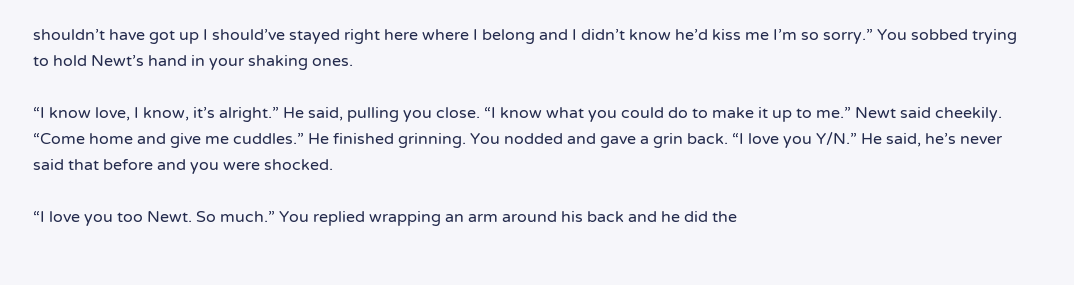shouldn’t have got up I should’ve stayed right here where I belong and I didn’t know he’d kiss me I’m so sorry.” You sobbed trying to hold Newt’s hand in your shaking ones.

“I know love, I know, it’s alright.” He said, pulling you close. “I know what you could do to make it up to me.” Newt said cheekily. “Come home and give me cuddles.” He finished grinning. You nodded and gave a grin back. “I love you Y/N.” He said, he’s never said that before and you were shocked.

“I love you too Newt. So much.” You replied wrapping an arm around his back and he did the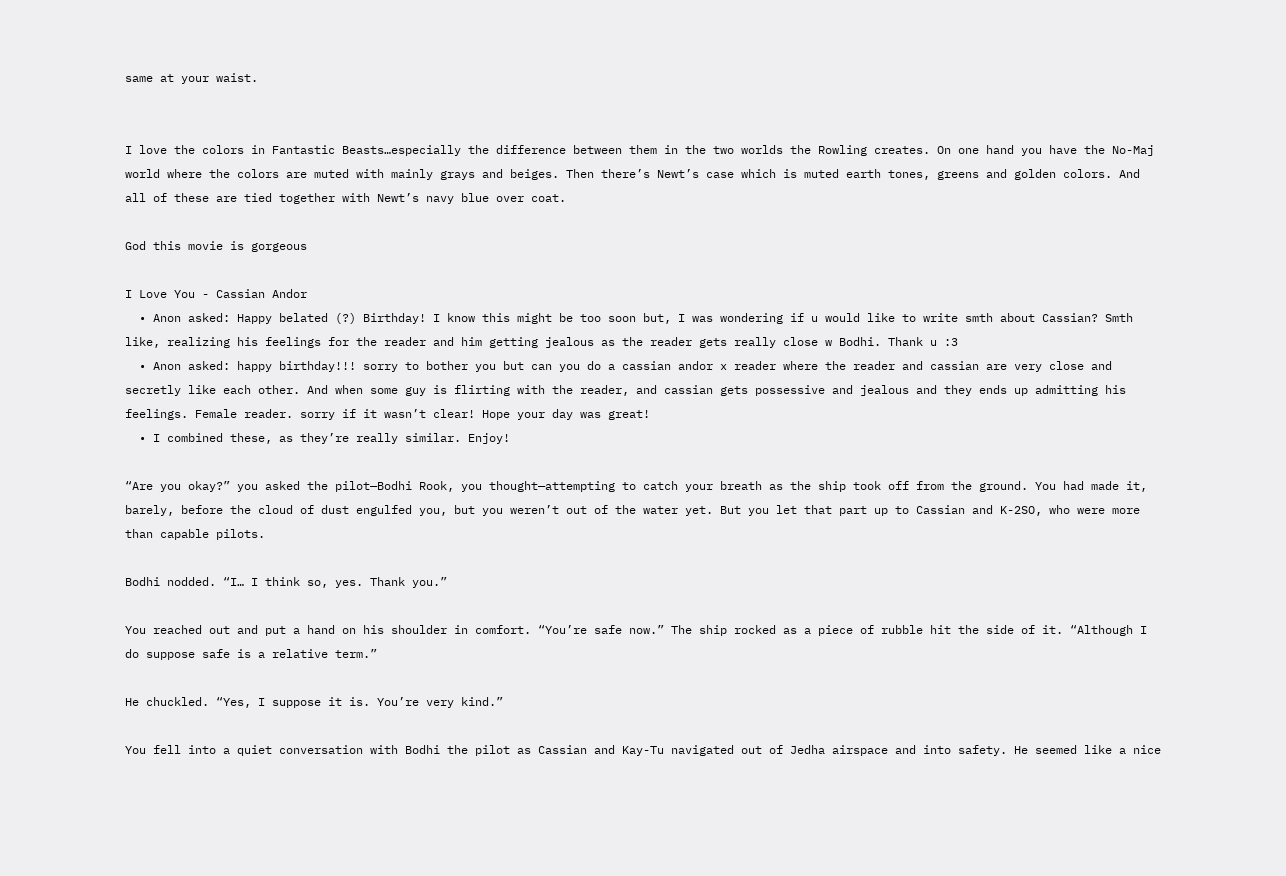same at your waist.


I love the colors in Fantastic Beasts…especially the difference between them in the two worlds the Rowling creates. On one hand you have the No-Maj world where the colors are muted with mainly grays and beiges. Then there’s Newt’s case which is muted earth tones, greens and golden colors. And all of these are tied together with Newt’s navy blue over coat.

God this movie is gorgeous

I Love You - Cassian Andor
  • Anon asked: Happy belated (?) Birthday! I know this might be too soon but, I was wondering if u would like to write smth about Cassian? Smth like, realizing his feelings for the reader and him getting jealous as the reader gets really close w Bodhi. Thank u :3
  • Anon asked: happy birthday!!! sorry to bother you but can you do a cassian andor x reader where the reader and cassian are very close and secretly like each other. And when some guy is flirting with the reader, and cassian gets possessive and jealous and they ends up admitting his feelings. Female reader. sorry if it wasn’t clear! Hope your day was great!
  • I combined these, as they’re really similar. Enjoy!

“Are you okay?” you asked the pilot—Bodhi Rook, you thought—attempting to catch your breath as the ship took off from the ground. You had made it, barely, before the cloud of dust engulfed you, but you weren’t out of the water yet. But you let that part up to Cassian and K-2SO, who were more than capable pilots.

Bodhi nodded. “I… I think so, yes. Thank you.”

You reached out and put a hand on his shoulder in comfort. “You’re safe now.” The ship rocked as a piece of rubble hit the side of it. “Although I do suppose safe is a relative term.”

He chuckled. “Yes, I suppose it is. You’re very kind.”

You fell into a quiet conversation with Bodhi the pilot as Cassian and Kay-Tu navigated out of Jedha airspace and into safety. He seemed like a nice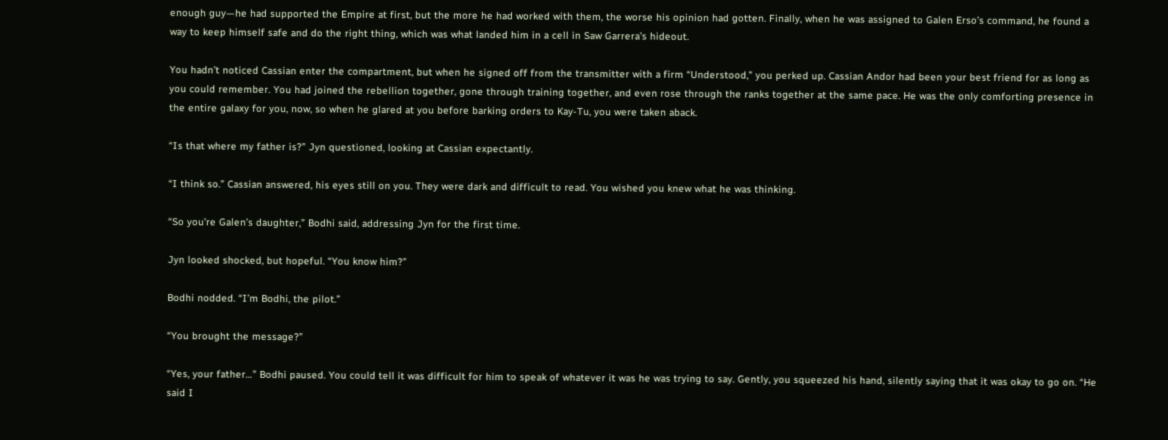enough guy—he had supported the Empire at first, but the more he had worked with them, the worse his opinion had gotten. Finally, when he was assigned to Galen Erso’s command, he found a way to keep himself safe and do the right thing, which was what landed him in a cell in Saw Garrera’s hideout.

You hadn’t noticed Cassian enter the compartment, but when he signed off from the transmitter with a firm “Understood,” you perked up. Cassian Andor had been your best friend for as long as you could remember. You had joined the rebellion together, gone through training together, and even rose through the ranks together at the same pace. He was the only comforting presence in the entire galaxy for you, now, so when he glared at you before barking orders to Kay-Tu, you were taken aback.

“Is that where my father is?” Jyn questioned, looking at Cassian expectantly.

“I think so.” Cassian answered, his eyes still on you. They were dark and difficult to read. You wished you knew what he was thinking.

“So you’re Galen’s daughter,” Bodhi said, addressing Jyn for the first time.

Jyn looked shocked, but hopeful. “You know him?”

Bodhi nodded. “I’m Bodhi, the pilot.”

“You brought the message?”

“Yes, your father…” Bodhi paused. You could tell it was difficult for him to speak of whatever it was he was trying to say. Gently, you squeezed his hand, silently saying that it was okay to go on. “He said I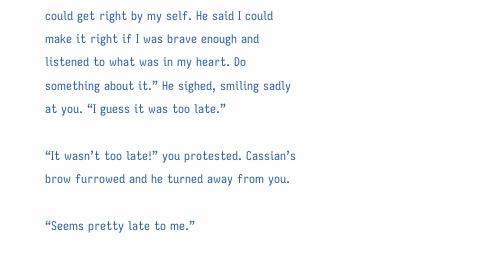could get right by my self. He said I could make it right if I was brave enough and listened to what was in my heart. Do something about it.” He sighed, smiling sadly at you. “I guess it was too late.”

“It wasn’t too late!” you protested. Cassian’s brow furrowed and he turned away from you.

“Seems pretty late to me.”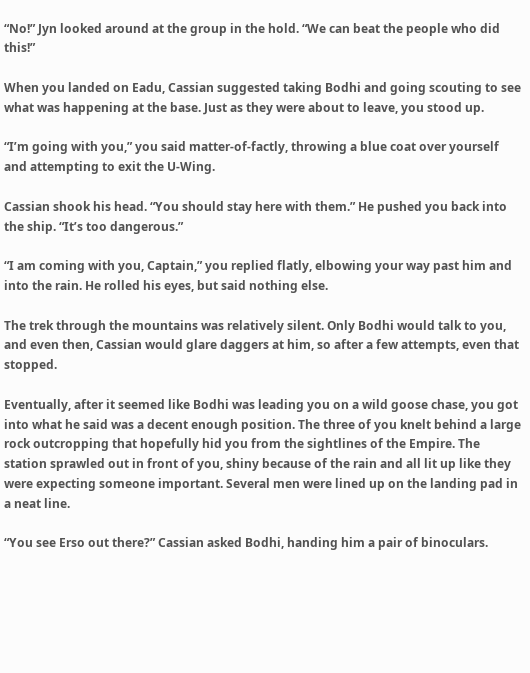“No!” Jyn looked around at the group in the hold. “We can beat the people who did this!”

When you landed on Eadu, Cassian suggested taking Bodhi and going scouting to see what was happening at the base. Just as they were about to leave, you stood up.

“I’m going with you,” you said matter-of-factly, throwing a blue coat over yourself and attempting to exit the U-Wing.

Cassian shook his head. “You should stay here with them.” He pushed you back into the ship. “It’s too dangerous.”

“I am coming with you, Captain,” you replied flatly, elbowing your way past him and into the rain. He rolled his eyes, but said nothing else.

The trek through the mountains was relatively silent. Only Bodhi would talk to you, and even then, Cassian would glare daggers at him, so after a few attempts, even that stopped.

Eventually, after it seemed like Bodhi was leading you on a wild goose chase, you got into what he said was a decent enough position. The three of you knelt behind a large rock outcropping that hopefully hid you from the sightlines of the Empire. The station sprawled out in front of you, shiny because of the rain and all lit up like they were expecting someone important. Several men were lined up on the landing pad in a neat line.

“You see Erso out there?” Cassian asked Bodhi, handing him a pair of binoculars.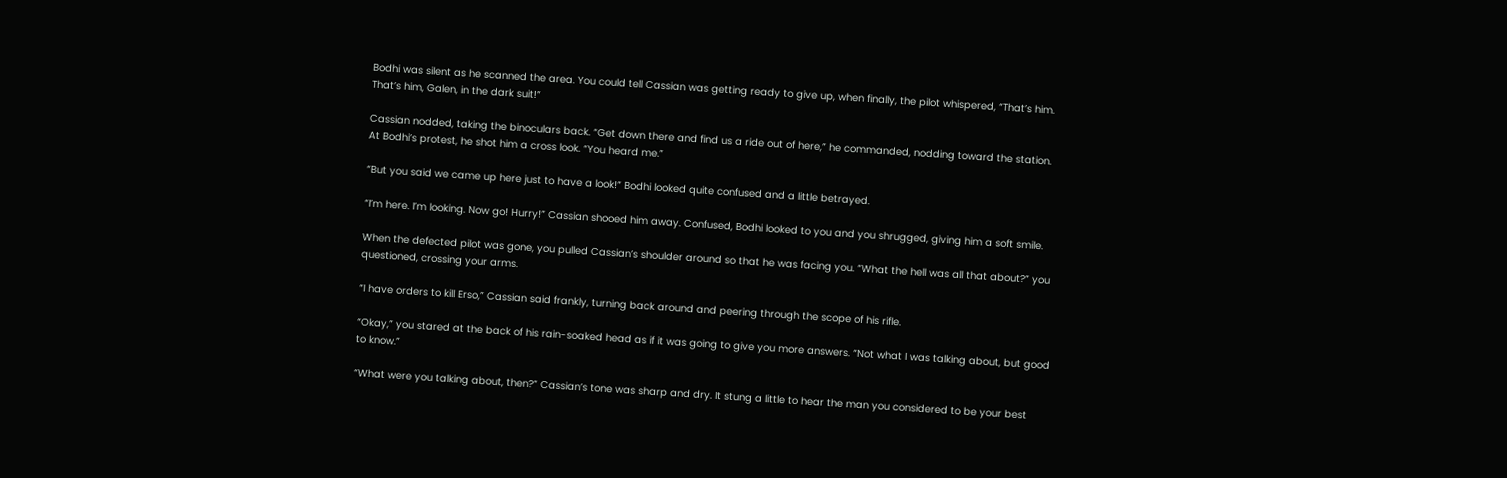Bodhi was silent as he scanned the area. You could tell Cassian was getting ready to give up, when finally, the pilot whispered, “That’s him. That’s him, Galen, in the dark suit!”

Cassian nodded, taking the binoculars back. “Get down there and find us a ride out of here,” he commanded, nodding toward the station. At Bodhi’s protest, he shot him a cross look. “You heard me.”

“But you said we came up here just to have a look!” Bodhi looked quite confused and a little betrayed.

“I’m here. I’m looking. Now go! Hurry!” Cassian shooed him away. Confused, Bodhi looked to you and you shrugged, giving him a soft smile.

When the defected pilot was gone, you pulled Cassian’s shoulder around so that he was facing you. “What the hell was all that about?” you questioned, crossing your arms.

“I have orders to kill Erso,” Cassian said frankly, turning back around and peering through the scope of his rifle.

“Okay,” you stared at the back of his rain-soaked head as if it was going to give you more answers. “Not what I was talking about, but good to know.”

“What were you talking about, then?” Cassian’s tone was sharp and dry. It stung a little to hear the man you considered to be your best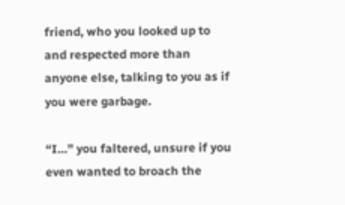friend, who you looked up to and respected more than anyone else, talking to you as if you were garbage.

“I…” you faltered, unsure if you even wanted to broach the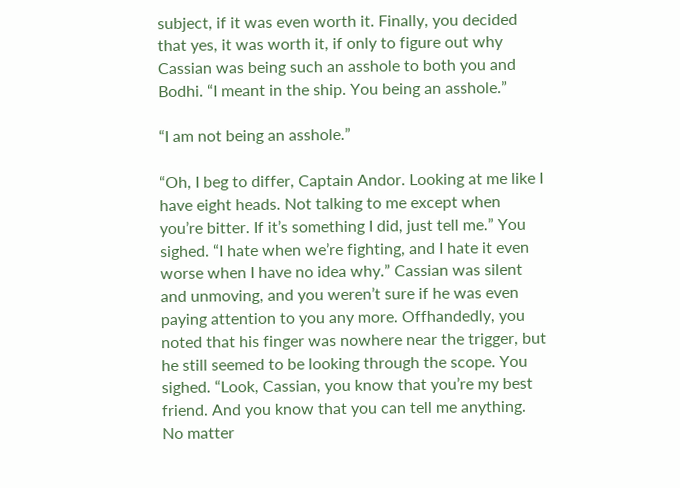subject, if it was even worth it. Finally, you decided that yes, it was worth it, if only to figure out why Cassian was being such an asshole to both you and Bodhi. “I meant in the ship. You being an asshole.”

“I am not being an asshole.”

“Oh, I beg to differ, Captain Andor. Looking at me like I have eight heads. Not talking to me except when you’re bitter. If it’s something I did, just tell me.” You sighed. “I hate when we’re fighting, and I hate it even worse when I have no idea why.” Cassian was silent and unmoving, and you weren’t sure if he was even paying attention to you any more. Offhandedly, you noted that his finger was nowhere near the trigger, but he still seemed to be looking through the scope. You sighed. “Look, Cassian, you know that you’re my best friend. And you know that you can tell me anything. No matter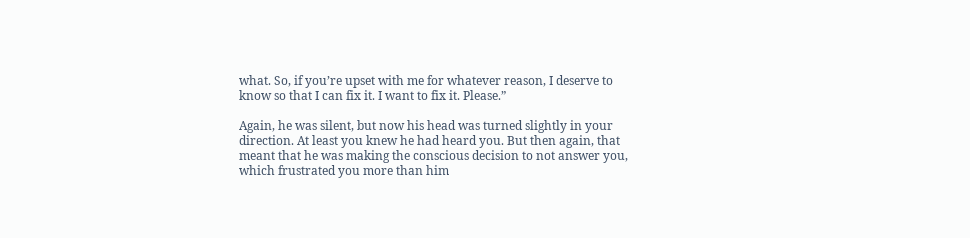what. So, if you’re upset with me for whatever reason, I deserve to know so that I can fix it. I want to fix it. Please.”

Again, he was silent, but now his head was turned slightly in your direction. At least you knew he had heard you. But then again, that meant that he was making the conscious decision to not answer you, which frustrated you more than him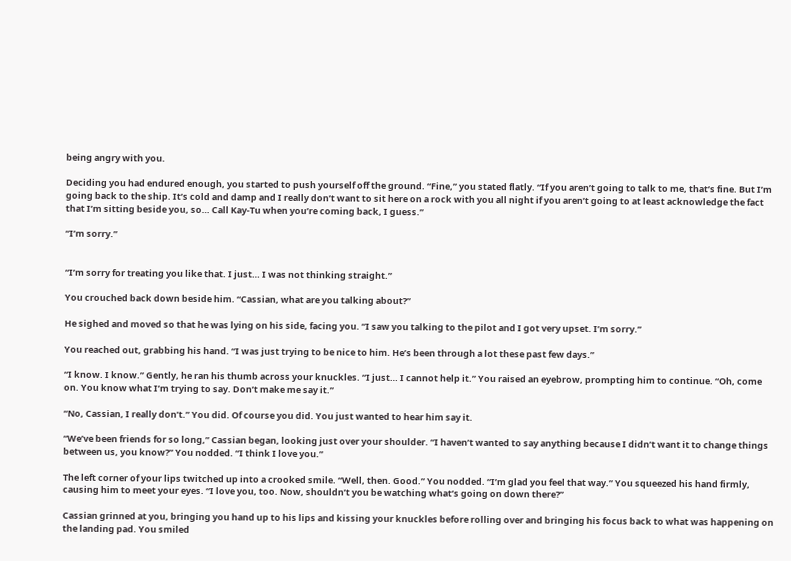being angry with you.

Deciding you had endured enough, you started to push yourself off the ground. “Fine,” you stated flatly. “If you aren’t going to talk to me, that’s fine. But I’m going back to the ship. It’s cold and damp and I really don’t want to sit here on a rock with you all night if you aren’t going to at least acknowledge the fact that I’m sitting beside you, so… Call Kay-Tu when you’re coming back, I guess.”

“I’m sorry.”


“I’m sorry for treating you like that. I just… I was not thinking straight.”

You crouched back down beside him. “Cassian, what are you talking about?”

He sighed and moved so that he was lying on his side, facing you. “I saw you talking to the pilot and I got very upset. I’m sorry.”

You reached out, grabbing his hand. “I was just trying to be nice to him. He’s been through a lot these past few days.”

“I know. I know.” Gently, he ran his thumb across your knuckles. “I just… I cannot help it.” You raised an eyebrow, prompting him to continue. “Oh, come on. You know what I’m trying to say. Don’t make me say it.”

“No, Cassian, I really don’t.” You did. Of course you did. You just wanted to hear him say it.

“We’ve been friends for so long,” Cassian began, looking just over your shoulder. “I haven’t wanted to say anything because I didn’t want it to change things between us, you know?” You nodded. “I think I love you.”

The left corner of your lips twitched up into a crooked smile. “Well, then. Good.” You nodded. “I’m glad you feel that way.” You squeezed his hand firmly, causing him to meet your eyes. “I love you, too. Now, shouldn’t you be watching what’s going on down there?”

Cassian grinned at you, bringing you hand up to his lips and kissing your knuckles before rolling over and bringing his focus back to what was happening on the landing pad. You smiled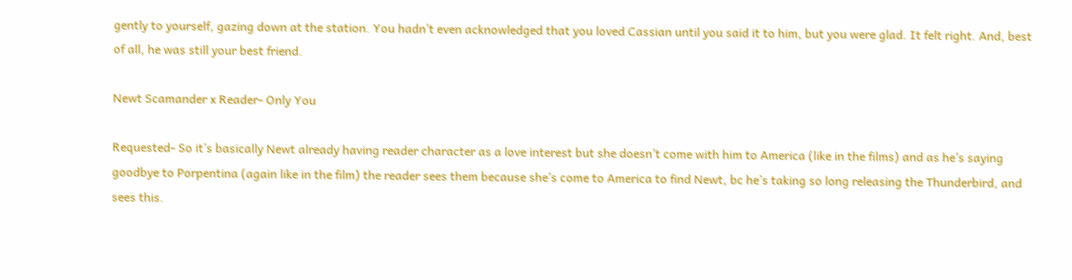gently to yourself, gazing down at the station. You hadn’t even acknowledged that you loved Cassian until you said it to him, but you were glad. It felt right. And, best of all, he was still your best friend.

Newt Scamander x Reader- Only You

Requested- So it’s basically Newt already having reader character as a love interest but she doesn’t come with him to America (like in the films) and as he’s saying goodbye to Porpentina (again like in the film) the reader sees them because she’s come to America to find Newt, bc he’s taking so long releasing the Thunderbird, and sees this.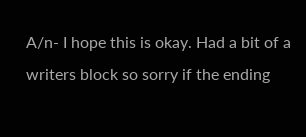A/n- I hope this is okay. Had a bit of a writers block so sorry if the ending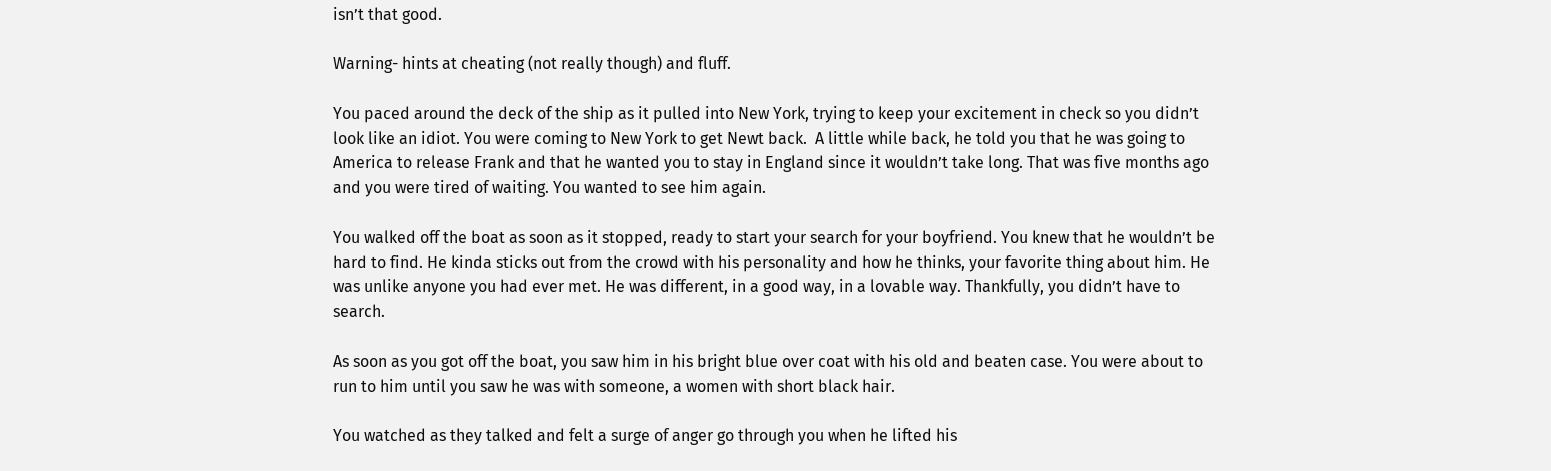isn’t that good.

Warning- hints at cheating (not really though) and fluff.

You paced around the deck of the ship as it pulled into New York, trying to keep your excitement in check so you didn’t look like an idiot. You were coming to New York to get Newt back.  A little while back, he told you that he was going to America to release Frank and that he wanted you to stay in England since it wouldn’t take long. That was five months ago and you were tired of waiting. You wanted to see him again.

You walked off the boat as soon as it stopped, ready to start your search for your boyfriend. You knew that he wouldn’t be hard to find. He kinda sticks out from the crowd with his personality and how he thinks, your favorite thing about him. He was unlike anyone you had ever met. He was different, in a good way, in a lovable way. Thankfully, you didn’t have to search.

As soon as you got off the boat, you saw him in his bright blue over coat with his old and beaten case. You were about to run to him until you saw he was with someone, a women with short black hair.

You watched as they talked and felt a surge of anger go through you when he lifted his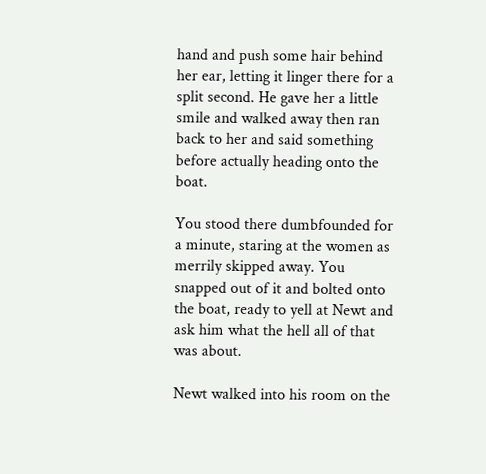hand and push some hair behind her ear, letting it linger there for a split second. He gave her a little smile and walked away then ran back to her and said something before actually heading onto the boat.

You stood there dumbfounded for a minute, staring at the women as merrily skipped away. You snapped out of it and bolted onto the boat, ready to yell at Newt and ask him what the hell all of that was about.

Newt walked into his room on the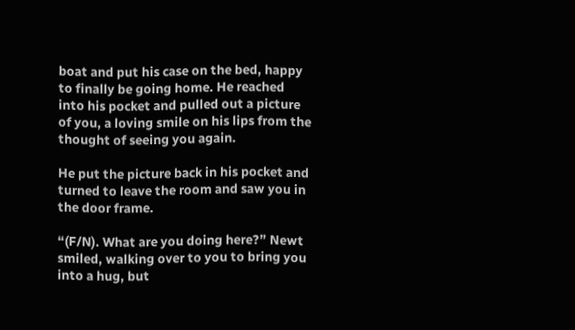boat and put his case on the bed, happy to finally be going home. He reached into his pocket and pulled out a picture of you, a loving smile on his lips from the thought of seeing you again.

He put the picture back in his pocket and turned to leave the room and saw you in the door frame.

“(F/N). What are you doing here?” Newt smiled, walking over to you to bring you into a hug, but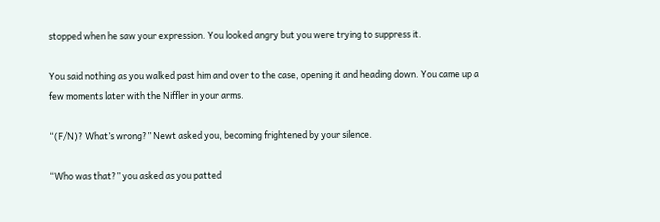stopped when he saw your expression. You looked angry but you were trying to suppress it.

You said nothing as you walked past him and over to the case, opening it and heading down. You came up a few moments later with the Niffler in your arms.

“(F/N)? What’s wrong?” Newt asked you, becoming frightened by your silence.

“Who was that?” you asked as you patted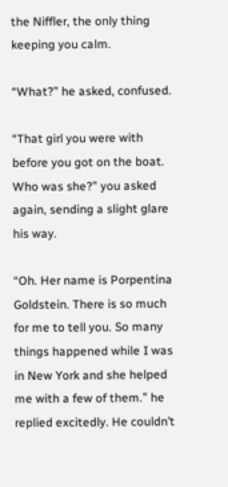the Niffler, the only thing keeping you calm.

“What?” he asked, confused.

“That girl you were with before you got on the boat. Who was she?” you asked again, sending a slight glare his way.

“Oh. Her name is Porpentina Goldstein. There is so much for me to tell you. So many things happened while I was in New York and she helped me with a few of them.” he replied excitedly. He couldn’t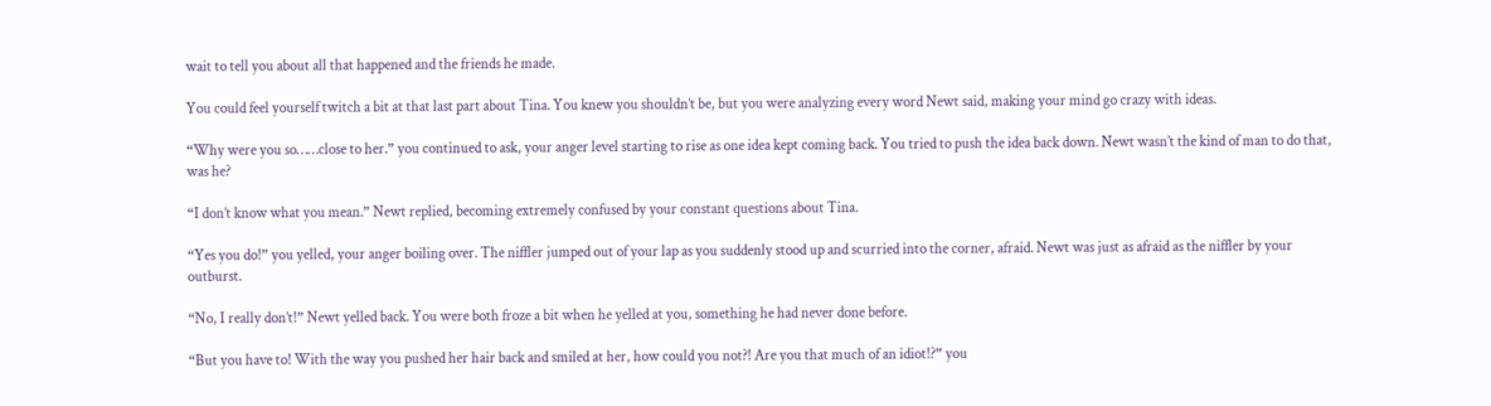wait to tell you about all that happened and the friends he made.

You could feel yourself twitch a bit at that last part about Tina. You knew you shouldn’t be, but you were analyzing every word Newt said, making your mind go crazy with ideas.

“Why were you so……close to her.” you continued to ask, your anger level starting to rise as one idea kept coming back. You tried to push the idea back down. Newt wasn’t the kind of man to do that, was he?

“I don’t know what you mean.” Newt replied, becoming extremely confused by your constant questions about Tina.

“Yes you do!” you yelled, your anger boiling over. The niffler jumped out of your lap as you suddenly stood up and scurried into the corner, afraid. Newt was just as afraid as the niffler by your outburst.

“No, I really don’t!” Newt yelled back. You were both froze a bit when he yelled at you, something he had never done before.

“But you have to! With the way you pushed her hair back and smiled at her, how could you not?! Are you that much of an idiot!?” you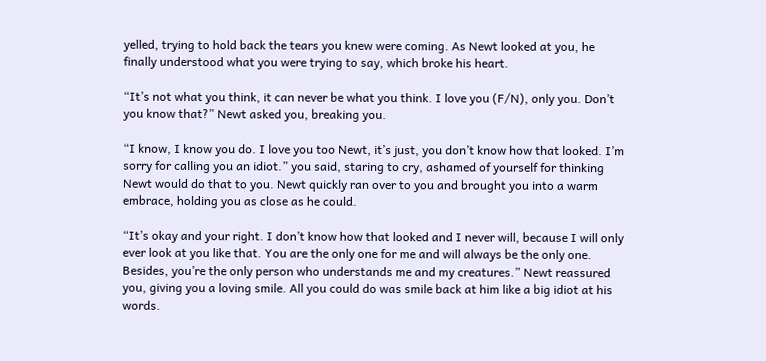yelled, trying to hold back the tears you knew were coming. As Newt looked at you, he finally understood what you were trying to say, which broke his heart.

“It’s not what you think, it can never be what you think. I love you (F/N), only you. Don’t you know that?” Newt asked you, breaking you.

“I know, I know you do. I love you too Newt, it’s just, you don’t know how that looked. I’m sorry for calling you an idiot.” you said, staring to cry, ashamed of yourself for thinking Newt would do that to you. Newt quickly ran over to you and brought you into a warm embrace, holding you as close as he could.

“It’s okay and your right. I don’t know how that looked and I never will, because I will only ever look at you like that. You are the only one for me and will always be the only one. Besides, you’re the only person who understands me and my creatures.” Newt reassured you, giving you a loving smile. All you could do was smile back at him like a big idiot at his words.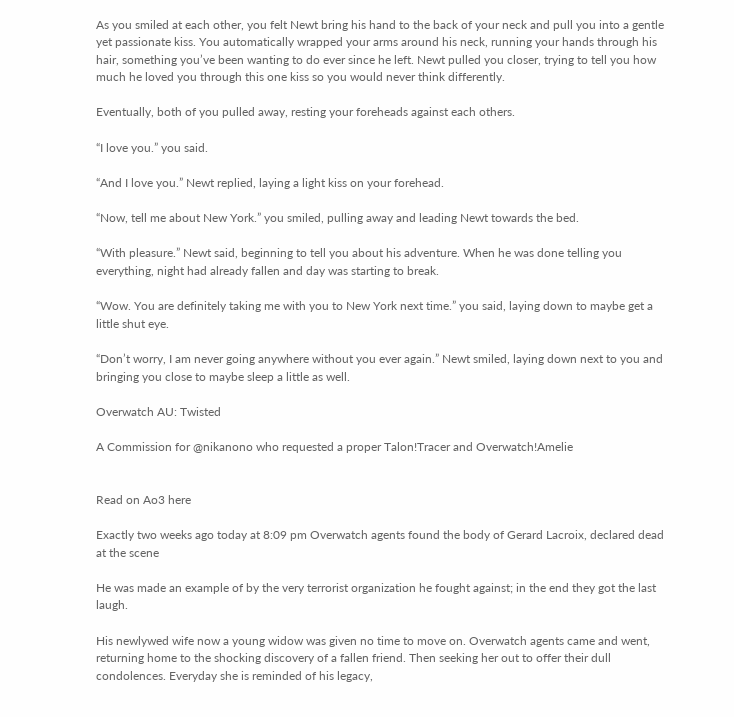As you smiled at each other, you felt Newt bring his hand to the back of your neck and pull you into a gentle yet passionate kiss. You automatically wrapped your arms around his neck, running your hands through his hair, something you’ve been wanting to do ever since he left. Newt pulled you closer, trying to tell you how much he loved you through this one kiss so you would never think differently.

Eventually, both of you pulled away, resting your foreheads against each others.

“I love you.” you said.

“And I love you.” Newt replied, laying a light kiss on your forehead.

“Now, tell me about New York.” you smiled, pulling away and leading Newt towards the bed.

“With pleasure.” Newt said, beginning to tell you about his adventure. When he was done telling you everything, night had already fallen and day was starting to break.

“Wow. You are definitely taking me with you to New York next time.” you said, laying down to maybe get a little shut eye.

“Don’t worry, I am never going anywhere without you ever again.” Newt smiled, laying down next to you and bringing you close to maybe sleep a little as well.

Overwatch AU: Twisted

A Commission for @nikanono who requested a proper Talon!Tracer and Overwatch!Amelie


Read on Ao3 here

Exactly two weeks ago today at 8:09 pm Overwatch agents found the body of Gerard Lacroix, declared dead at the scene

He was made an example of by the very terrorist organization he fought against; in the end they got the last laugh.

His newlywed wife now a young widow was given no time to move on. Overwatch agents came and went, returning home to the shocking discovery of a fallen friend. Then seeking her out to offer their dull condolences. Everyday she is reminded of his legacy,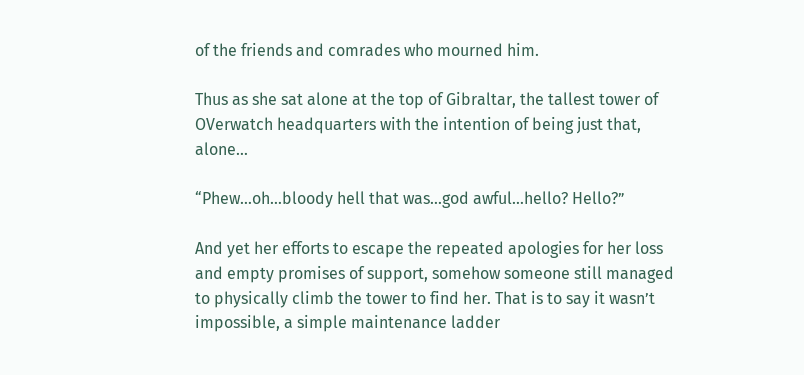of the friends and comrades who mourned him.

Thus as she sat alone at the top of Gibraltar, the tallest tower of OVerwatch headquarters with the intention of being just that, alone…

“Phew…oh…bloody hell that was…god awful…hello? Hello?”

And yet her efforts to escape the repeated apologies for her loss and empty promises of support, somehow someone still managed to physically climb the tower to find her. That is to say it wasn’t impossible, a simple maintenance ladder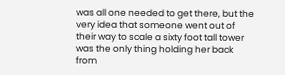was all one needed to get there, but the very idea that someone went out of their way to scale a sixty foot tall tower was the only thing holding her back from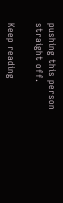pushing this person straight off.

Keep reading